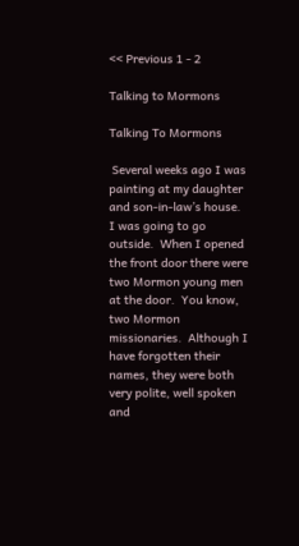<< Previous 1 - 2

Talking to Mormons

Talking To Mormons

 Several weeks ago I was painting at my daughter and son-in-law’s house.  I was going to go outside.  When I opened the front door there were two Mormon young men at the door.  You know, two Mormon missionaries.  Although I have forgotten their names, they were both very polite, well spoken and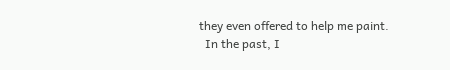they even offered to help me paint.
  In the past, I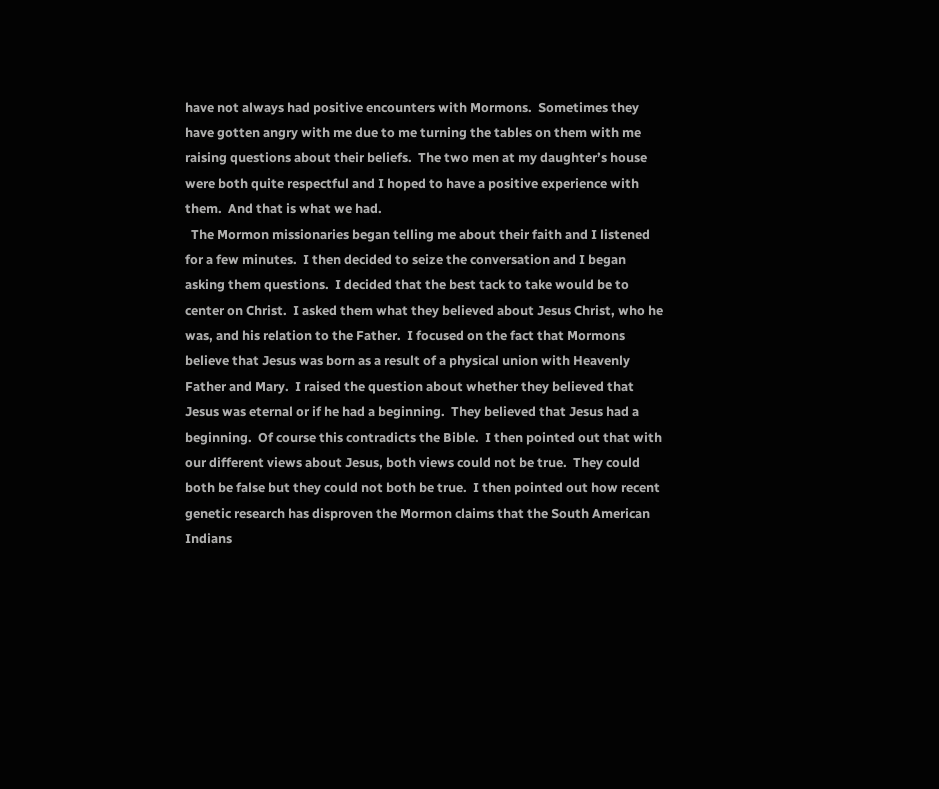have not always had positive encounters with Mormons.  Sometimes they have gotten angry with me due to me turning the tables on them with me raising questions about their beliefs.  The two men at my daughter’s house were both quite respectful and I hoped to have a positive experience with them.  And that is what we had.
  The Mormon missionaries began telling me about their faith and I listened for a few minutes.  I then decided to seize the conversation and I began asking them questions.  I decided that the best tack to take would be to center on Christ.  I asked them what they believed about Jesus Christ, who he was, and his relation to the Father.  I focused on the fact that Mormons believe that Jesus was born as a result of a physical union with Heavenly Father and Mary.  I raised the question about whether they believed that Jesus was eternal or if he had a beginning.  They believed that Jesus had a beginning.  Of course this contradicts the Bible.  I then pointed out that with our different views about Jesus, both views could not be true.  They could both be false but they could not both be true.  I then pointed out how recent genetic research has disproven the Mormon claims that the South American Indians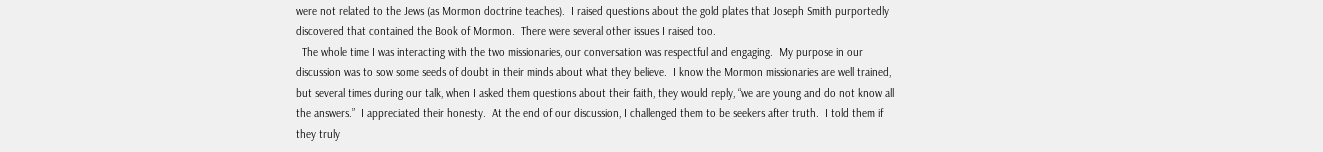were not related to the Jews (as Mormon doctrine teaches).  I raised questions about the gold plates that Joseph Smith purportedly discovered that contained the Book of Mormon.  There were several other issues I raised too.
  The whole time I was interacting with the two missionaries, our conversation was respectful and engaging.  My purpose in our discussion was to sow some seeds of doubt in their minds about what they believe.  I know the Mormon missionaries are well trained, but several times during our talk, when I asked them questions about their faith, they would reply, “we are young and do not know all the answers.”  I appreciated their honesty.  At the end of our discussion, I challenged them to be seekers after truth.  I told them if they truly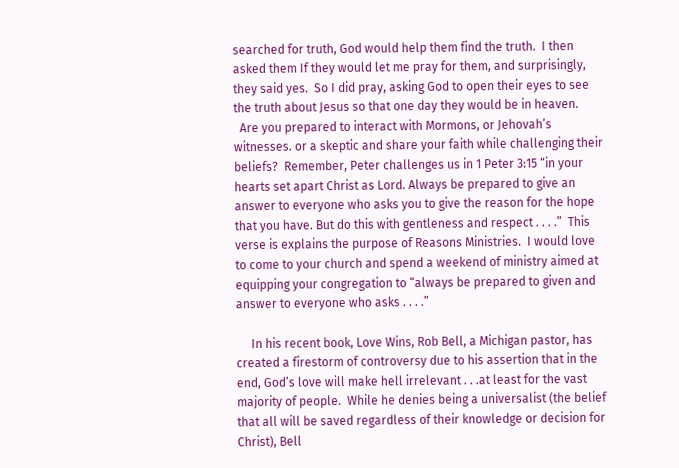searched for truth, God would help them find the truth.  I then asked them If they would let me pray for them, and surprisingly, they said yes.  So I did pray, asking God to open their eyes to see the truth about Jesus so that one day they would be in heaven.
  Are you prepared to interact with Mormons, or Jehovah’s witnesses. or a skeptic and share your faith while challenging their beliefs?  Remember, Peter challenges us in 1 Peter 3:15 “in your hearts set apart Christ as Lord. Always be prepared to give an answer to everyone who asks you to give the reason for the hope that you have. But do this with gentleness and respect . . . .”  This verse is explains the purpose of Reasons Ministries.  I would love to come to your church and spend a weekend of ministry aimed at equipping your congregation to “always be prepared to given and answer to everyone who asks . . . .”

     In his recent book, Love Wins, Rob Bell, a Michigan pastor, has created a firestorm of controversy due to his assertion that in the end, God’s love will make hell irrelevant . . .at least for the vast majority of people.  While he denies being a universalist (the belief that all will be saved regardless of their knowledge or decision for Christ), Bell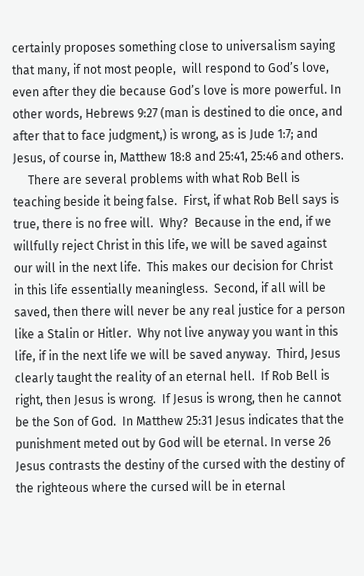certainly proposes something close to universalism saying that many, if not most people,  will respond to God’s love, even after they die because God’s love is more powerful. In other words, Hebrews 9:27 (man is destined to die once, and after that to face judgment,) is wrong, as is Jude 1:7; and Jesus, of course in, Matthew 18:8 and 25:41, 25:46 and others.
     There are several problems with what Rob Bell is teaching beside it being false.  First, if what Rob Bell says is true, there is no free will.  Why?  Because in the end, if we willfully reject Christ in this life, we will be saved against our will in the next life.  This makes our decision for Christ in this life essentially meaningless.  Second, if all will be saved, then there will never be any real justice for a person like a Stalin or Hitler.  Why not live anyway you want in this life, if in the next life we will be saved anyway.  Third, Jesus clearly taught the reality of an eternal hell.  If Rob Bell is right, then Jesus is wrong.  If Jesus is wrong, then he cannot be the Son of God.  In Matthew 25:31 Jesus indicates that the punishment meted out by God will be eternal. In verse 26 Jesus contrasts the destiny of the cursed with the destiny of the righteous where the cursed will be in eternal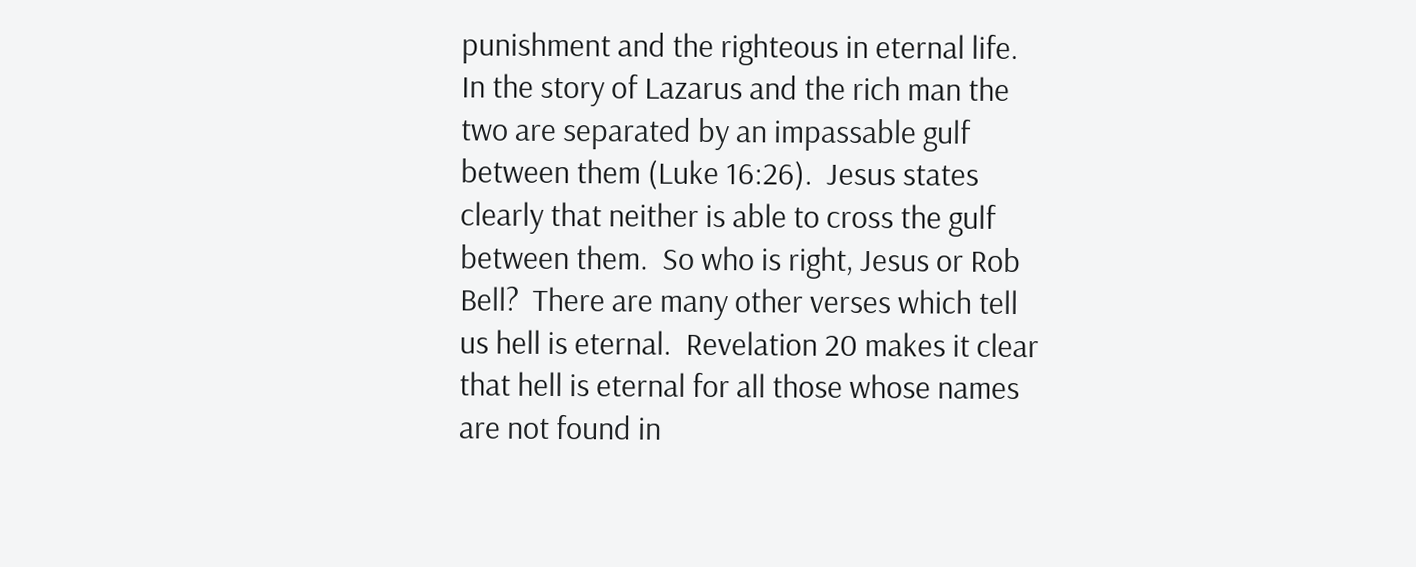punishment and the righteous in eternal life.  In the story of Lazarus and the rich man the two are separated by an impassable gulf between them (Luke 16:26).  Jesus states clearly that neither is able to cross the gulf between them.  So who is right, Jesus or Rob Bell?  There are many other verses which tell us hell is eternal.  Revelation 20 makes it clear that hell is eternal for all those whose names are not found in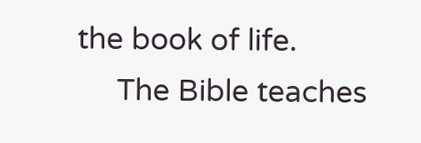the book of life.
     The Bible teaches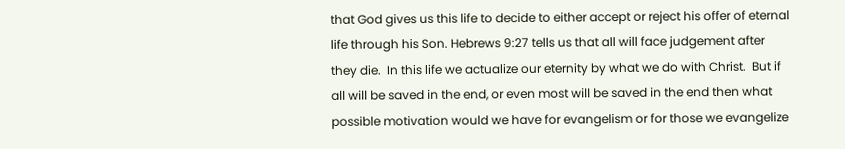that God gives us this life to decide to either accept or reject his offer of eternal life through his Son. Hebrews 9:27 tells us that all will face judgement after they die.  In this life we actualize our eternity by what we do with Christ.  But if all will be saved in the end, or even most will be saved in the end then what possible motivation would we have for evangelism or for those we evangelize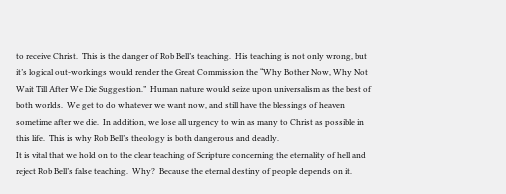to receive Christ.  This is the danger of Rob Bell’s teaching.  His teaching is not only wrong, but it’s logical out-workings would render the Great Commission the “Why Bother Now, Why Not Wait Till After We Die Suggestion.”  Human nature would seize upon universalism as the best of both worlds.  We get to do whatever we want now, and still have the blessings of heaven sometime after we die.  In addition, we lose all urgency to win as many to Christ as possible in this life.  This is why Rob Bell’s theology is both dangerous and deadly.
It is vital that we hold on to the clear teaching of Scripture concerning the eternality of hell and reject Rob Bell’s false teaching.  Why?  Because the eternal destiny of people depends on it.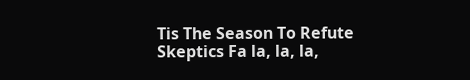Tis The Season To Refute Skeptics Fa la, la, la,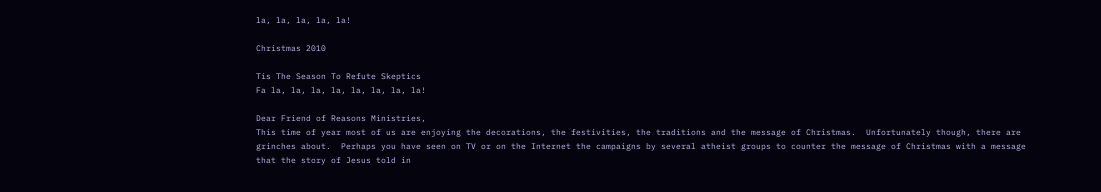la, la, la, la, la!

Christmas 2010

Tis The Season To Refute Skeptics
Fa la, la, la, la, la, la, la, la!

Dear Friend of Reasons Ministries,
This time of year most of us are enjoying the decorations, the festivities, the traditions and the message of Christmas.  Unfortunately though, there are grinches about.  Perhaps you have seen on TV or on the Internet the campaigns by several atheist groups to counter the message of Christmas with a message that the story of Jesus told in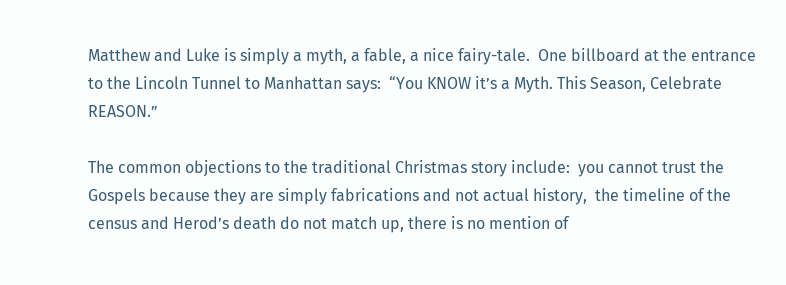Matthew and Luke is simply a myth, a fable, a nice fairy-tale.  One billboard at the entrance to the Lincoln Tunnel to Manhattan says:  “You KNOW it’s a Myth. This Season, Celebrate REASON.”

The common objections to the traditional Christmas story include:  you cannot trust the Gospels because they are simply fabrications and not actual history,  the timeline of the census and Herod’s death do not match up, there is no mention of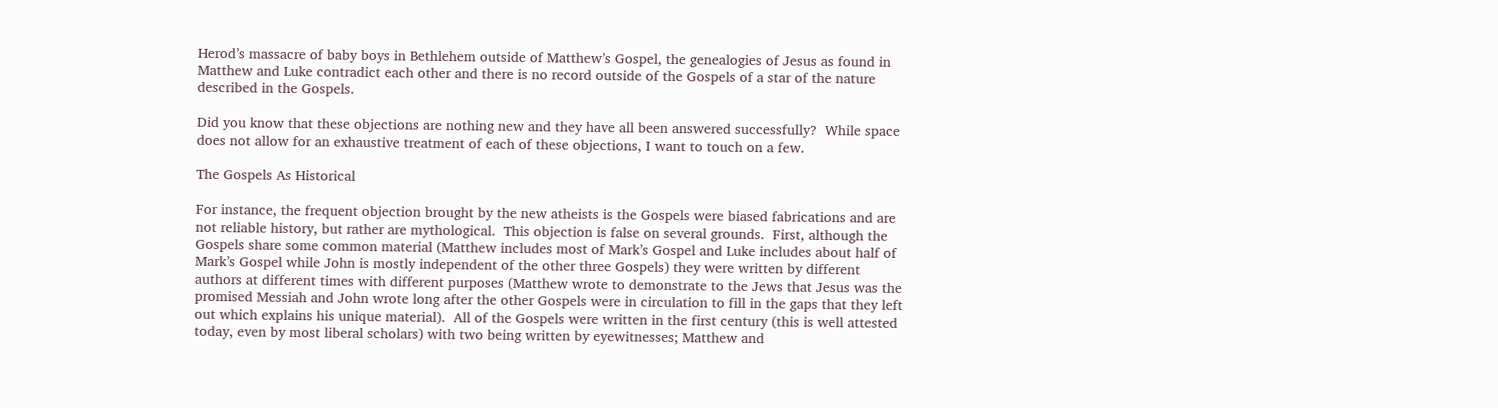Herod’s massacre of baby boys in Bethlehem outside of Matthew’s Gospel, the genealogies of Jesus as found in Matthew and Luke contradict each other and there is no record outside of the Gospels of a star of the nature described in the Gospels.

Did you know that these objections are nothing new and they have all been answered successfully?  While space does not allow for an exhaustive treatment of each of these objections, I want to touch on a few.

The Gospels As Historical

For instance, the frequent objection brought by the new atheists is the Gospels were biased fabrications and are not reliable history, but rather are mythological.  This objection is false on several grounds.  First, although the Gospels share some common material (Matthew includes most of Mark’s Gospel and Luke includes about half of Mark’s Gospel while John is mostly independent of the other three Gospels) they were written by different authors at different times with different purposes (Matthew wrote to demonstrate to the Jews that Jesus was the promised Messiah and John wrote long after the other Gospels were in circulation to fill in the gaps that they left out which explains his unique material).  All of the Gospels were written in the first century (this is well attested today, even by most liberal scholars) with two being written by eyewitnesses; Matthew and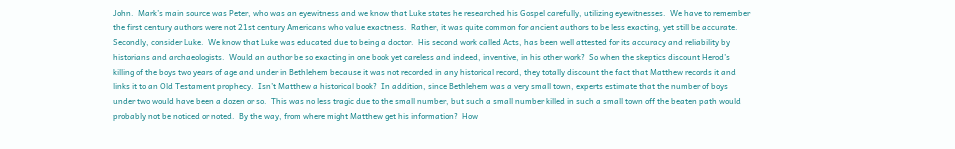John.  Mark’s main source was Peter, who was an eyewitness and we know that Luke states he researched his Gospel carefully, utilizing eyewitnesses.  We have to remember the first century authors were not 21st century Americans who value exactness.  Rather, it was quite common for ancient authors to be less exacting, yet still be accurate.  Secondly, consider Luke.  We know that Luke was educated due to being a doctor.  His second work called Acts, has been well attested for its accuracy and reliability by historians and archaeologists.  Would an author be so exacting in one book yet careless and indeed, inventive, in his other work?  So when the skeptics discount Herod’s killing of the boys two years of age and under in Bethlehem because it was not recorded in any historical record, they totally discount the fact that Matthew records it and links it to an Old Testament prophecy.  Isn’t Matthew a historical book?  In addition, since Bethlehem was a very small town, experts estimate that the number of boys under two would have been a dozen or so.  This was no less tragic due to the small number, but such a small number killed in such a small town off the beaten path would probably not be noticed or noted.  By the way, from where might Matthew get his information?  How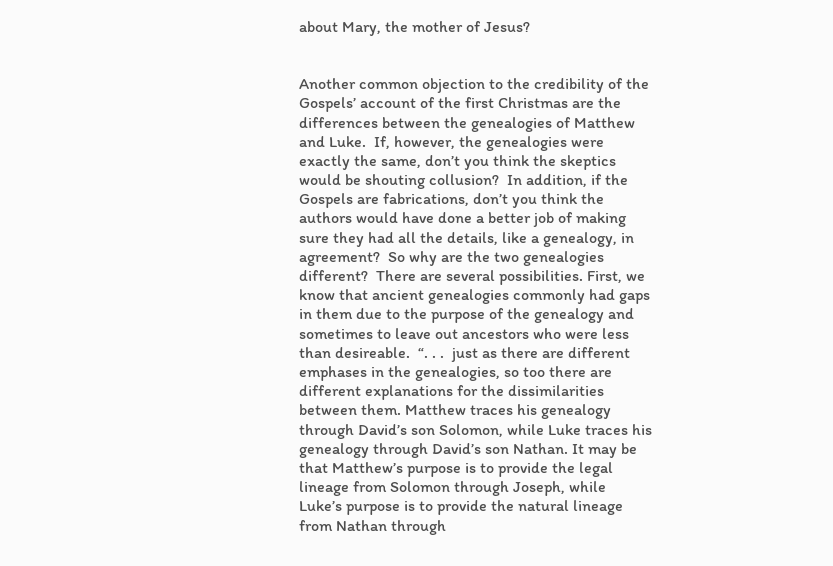about Mary, the mother of Jesus?


Another common objection to the credibility of the Gospels’ account of the first Christmas are the differences between the genealogies of Matthew and Luke.  If, however, the genealogies were exactly the same, don’t you think the skeptics would be shouting collusion?  In addition, if the Gospels are fabrications, don’t you think the authors would have done a better job of making sure they had all the details, like a genealogy, in agreement?  So why are the two genealogies different?  There are several possibilities. First, we know that ancient genealogies commonly had gaps in them due to the purpose of the genealogy and sometimes to leave out ancestors who were less than desireable.  “. . .  just as there are different emphases in the genealogies, so too there are different explanations for the dissimilarities between them. Matthew traces his genealogy through David’s son Solomon, while Luke traces his genealogy through David’s son Nathan. It may be that Matthew’s purpose is to provide the legal lineage from Solomon through Joseph, while Luke’s purpose is to provide the natural lineage from Nathan through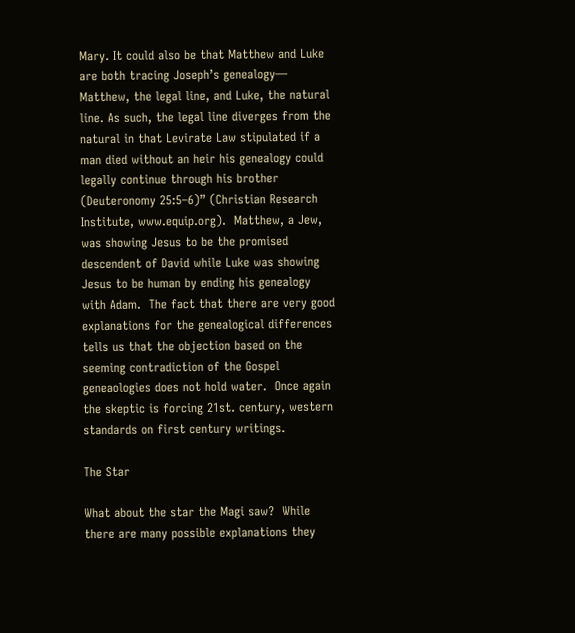Mary. It could also be that Matthew and Luke are both tracing Joseph’s genealogy— Matthew, the legal line, and Luke, the natural line. As such, the legal line diverges from the natural in that Levirate Law stipulated if a man died without an heir his genealogy could legally continue through his brother (Deuteronomy 25:5–6)” (Christian Research Institute, www.equip.org).  Matthew, a Jew, was showing Jesus to be the promised descendent of David while Luke was showing Jesus to be human by ending his genealogy with Adam.  The fact that there are very good explanations for the genealogical differences tells us that the objection based on the seeming contradiction of the Gospel geneaologies does not hold water.  Once again the skeptic is forcing 21st. century, western standards on first century writings.

The Star

What about the star the Magi saw?  While there are many possible explanations they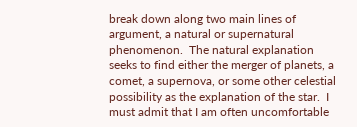break down along two main lines of argument, a natural or supernatural phenomenon.  The natural explanation seeks to find either the merger of planets, a comet, a supernova, or some other celestial possibility as the explanation of the star.  I must admit that I am often uncomfortable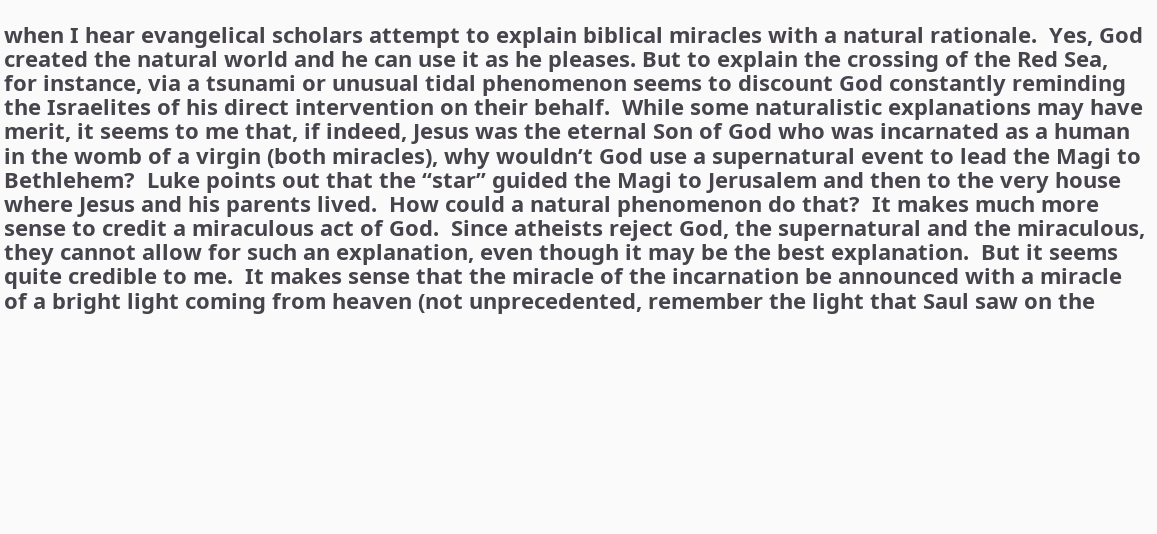when I hear evangelical scholars attempt to explain biblical miracles with a natural rationale.  Yes, God created the natural world and he can use it as he pleases. But to explain the crossing of the Red Sea, for instance, via a tsunami or unusual tidal phenomenon seems to discount God constantly reminding the Israelites of his direct intervention on their behalf.  While some naturalistic explanations may have merit, it seems to me that, if indeed, Jesus was the eternal Son of God who was incarnated as a human in the womb of a virgin (both miracles), why wouldn’t God use a supernatural event to lead the Magi to Bethlehem?  Luke points out that the “star” guided the Magi to Jerusalem and then to the very house where Jesus and his parents lived.  How could a natural phenomenon do that?  It makes much more sense to credit a miraculous act of God.  Since atheists reject God, the supernatural and the miraculous, they cannot allow for such an explanation, even though it may be the best explanation.  But it seems quite credible to me.  It makes sense that the miracle of the incarnation be announced with a miracle of a bright light coming from heaven (not unprecedented, remember the light that Saul saw on the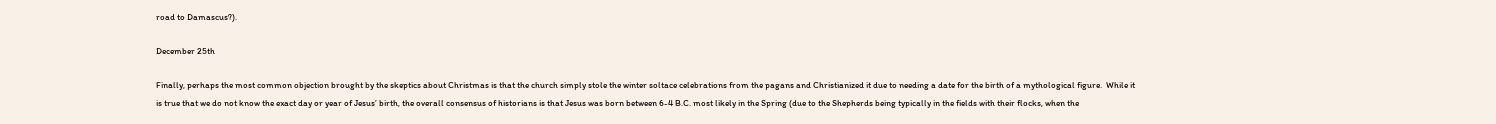road to Damascus?).

December 25th

Finally, perhaps the most common objection brought by the skeptics about Christmas is that the church simply stole the winter soltace celebrations from the pagans and Christianized it due to needing a date for the birth of a mythological figure.  While it is true that we do not know the exact day or year of Jesus’ birth, the overall consensus of historians is that Jesus was born between 6-4 B.C. most likely in the Spring (due to the Shepherds being typically in the fields with their flocks, when the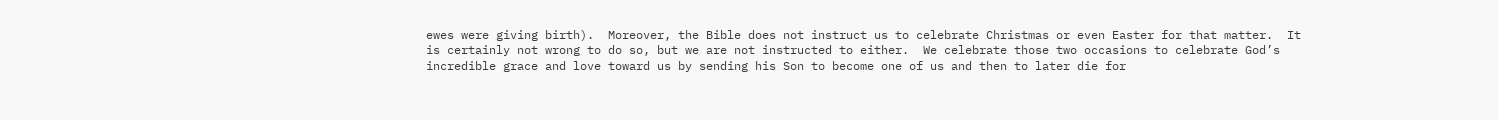ewes were giving birth).  Moreover, the Bible does not instruct us to celebrate Christmas or even Easter for that matter.  It is certainly not wrong to do so, but we are not instructed to either.  We celebrate those two occasions to celebrate God’s incredible grace and love toward us by sending his Son to become one of us and then to later die for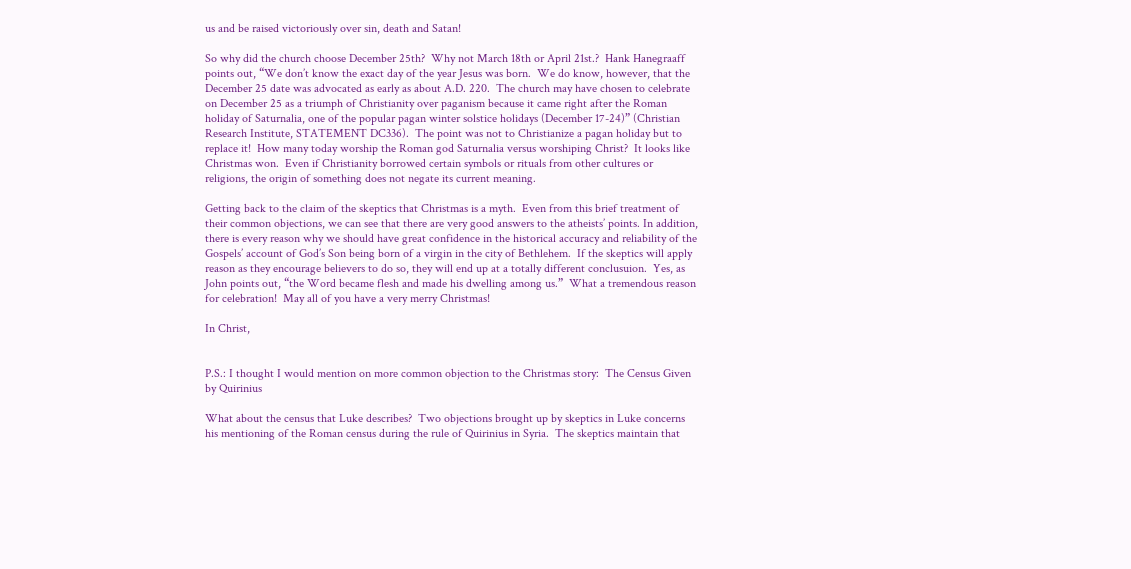us and be raised victoriously over sin, death and Satan!

So why did the church choose December 25th?  Why not March 18th or April 21st.?  Hank Hanegraaff points out, “We don’t know the exact day of the year Jesus was born.  We do know, however, that the December 25 date was advocated as early as about A.D. 220.  The church may have chosen to celebrate on December 25 as a triumph of Christianity over paganism because it came right after the Roman holiday of Saturnalia, one of the popular pagan winter solstice holidays (December 17-24)” (Christian Research Institute, STATEMENT DC336).  The point was not to Christianize a pagan holiday but to replace it!  How many today worship the Roman god Saturnalia versus worshiping Christ?  It looks like Christmas won.  Even if Christianity borrowed certain symbols or rituals from other cultures or religions, the origin of something does not negate its current meaning.

Getting back to the claim of the skeptics that Christmas is a myth.  Even from this brief treatment of their common objections, we can see that there are very good answers to the atheists’ points. In addition, there is every reason why we should have great confidence in the historical accuracy and reliability of the Gospels’ account of God’s Son being born of a virgin in the city of Bethlehem.  If the skeptics will apply reason as they encourage believers to do so, they will end up at a totally different conclusuion.  Yes, as John points out, “the Word became flesh and made his dwelling among us.”  What a tremendous reason for celebration!  May all of you have a very merry Christmas!

In Christ,


P.S.: I thought I would mention on more common objection to the Christmas story:  The Census Given by Quirinius

What about the census that Luke describes?  Two objections brought up by skeptics in Luke concerns his mentioning of the Roman census during the rule of Quirinius in Syria.  The skeptics maintain that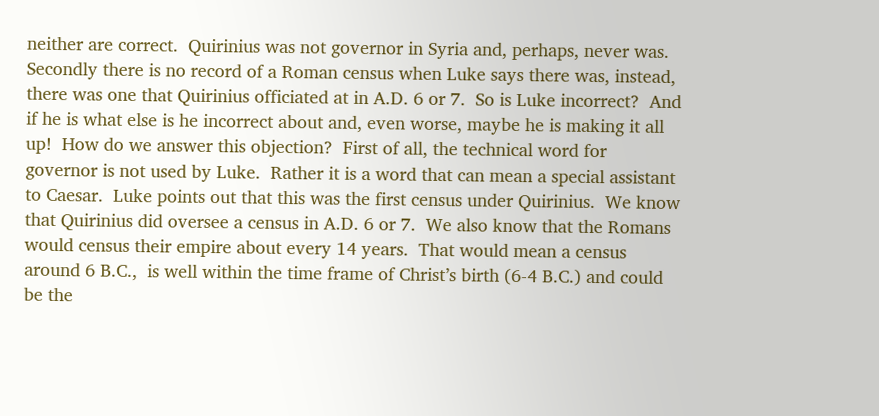neither are correct.  Quirinius was not governor in Syria and, perhaps, never was.  Secondly there is no record of a Roman census when Luke says there was, instead, there was one that Quirinius officiated at in A.D. 6 or 7.  So is Luke incorrect?  And if he is what else is he incorrect about and, even worse, maybe he is making it all up!  How do we answer this objection?  First of all, the technical word for governor is not used by Luke.  Rather it is a word that can mean a special assistant to Caesar.  Luke points out that this was the first census under Quirinius.  We know that Quirinius did oversee a census in A.D. 6 or 7.  We also know that the Romans would census their empire about every 14 years.  That would mean a census around 6 B.C.,  is well within the time frame of Christ’s birth (6-4 B.C.) and could be the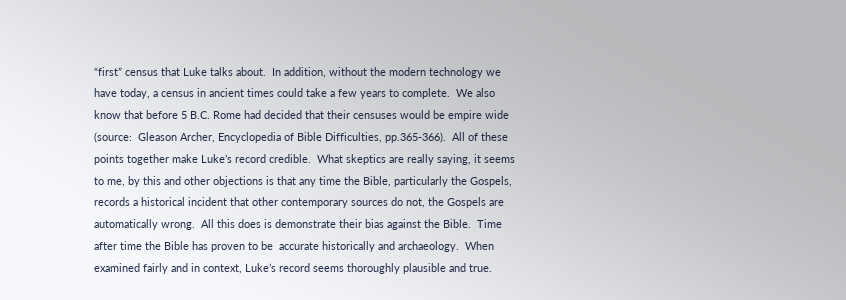“first” census that Luke talks about.  In addition, without the modern technology we have today, a census in ancient times could take a few years to complete.  We also know that before 5 B.C. Rome had decided that their censuses would be empire wide (source:  Gleason Archer, Encyclopedia of Bible Difficulties, pp.365-366).  All of these points together make Luke’s record credible.  What skeptics are really saying, it seems to me, by this and other objections is that any time the Bible, particularly the Gospels, records a historical incident that other contemporary sources do not, the Gospels are automatically wrong.  All this does is demonstrate their bias against the Bible.  Time after time the Bible has proven to be  accurate historically and archaeology.  When examined fairly and in context, Luke’s record seems thoroughly plausible and true.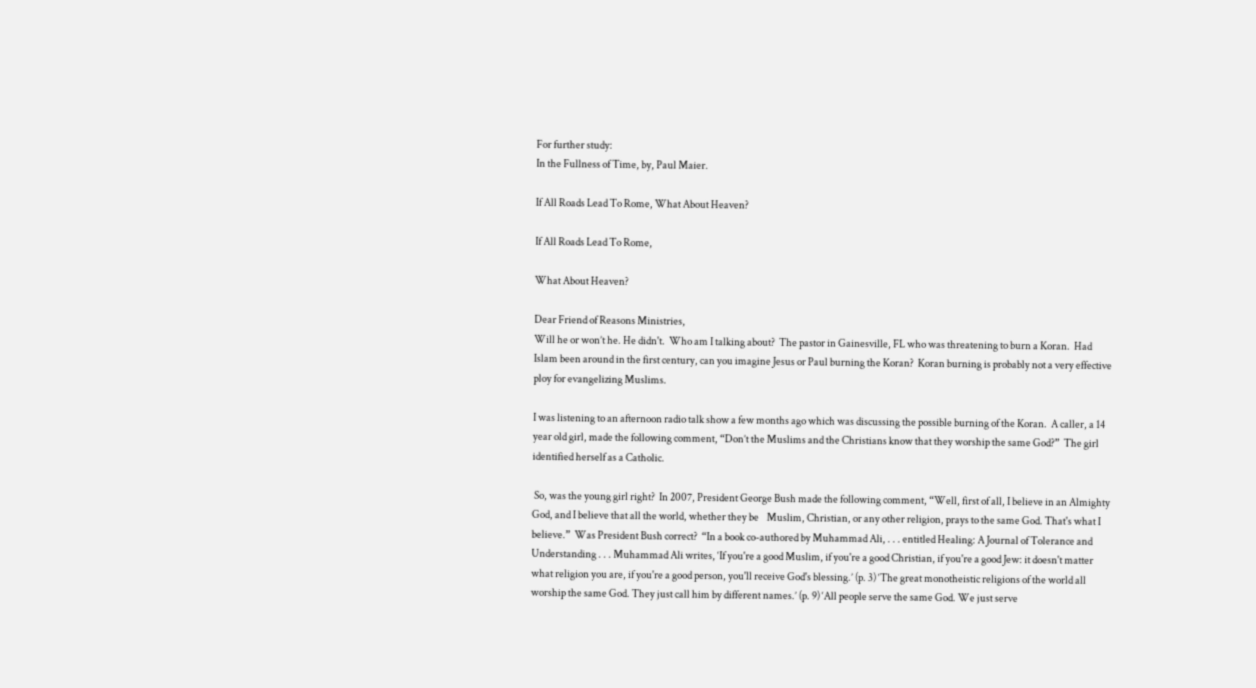For further study:
In the Fullness of Time, by, Paul Maier.

If All Roads Lead To Rome, What About Heaven?

If All Roads Lead To Rome,

What About Heaven?

Dear Friend of Reasons Ministries,
Will he or won’t he. He didn't.  Who am I talking about?  The pastor in Gainesville, FL who was threatening to burn a Koran.  Had Islam been around in the first century, can you imagine Jesus or Paul burning the Koran?  Koran burning is probably not a very effective ploy for evangelizing Muslims.

I was listening to an afternoon radio talk show a few months ago which was discussing the possible burning of the Koran.  A caller, a 14 year old girl, made the following comment, “Don’t the Muslims and the Christians know that they worship the same God?”  The girl identified herself as a Catholic.

 So, was the young girl right?  In 2007, President George Bush made the following comment, “Well, first of all, I believe in an Almighty God, and I believe that all the world, whether they be    Muslim, Christian, or any other religion, prays to the same God. That's what I believe.”  Was President Bush correct?  “In a book co-authored by Muhammad Ali, . . . entitled Healing: A Journal of Tolerance and Understanding . . . Muhammad Ali writes, ‘If you're a good Muslim, if you're a good Christian, if you're a good Jew: it doesn't matter what religion you are, if you're a good person, you'll receive God's blessing.’ (p. 3) ‘The great monotheistic religions of the world all worship the same God. They just call him by different names.’ (p. 9) ‘All people serve the same God. We just serve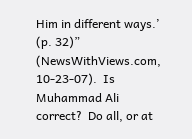Him in different ways.’ (p. 32)”  (NewsWithViews.com, 10-23-07).  Is Muhammad Ali correct?  Do all, or at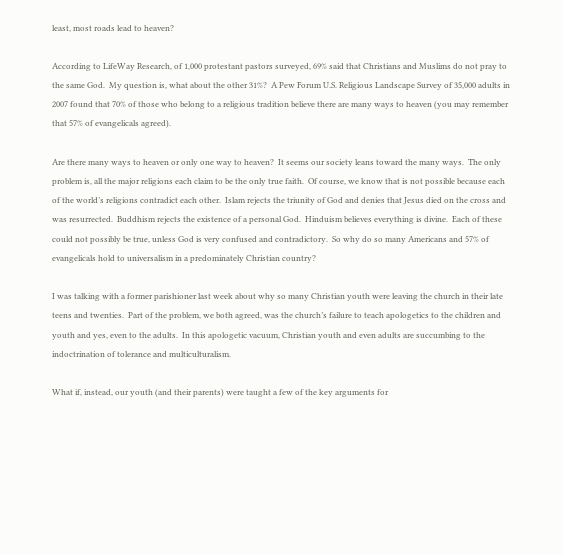least, most roads lead to heaven?

According to LifeWay Research, of 1,000 protestant pastors surveyed, 69% said that Christians and Muslims do not pray to the same God.  My question is, what about the other 31%?  A Pew Forum U.S. Religious Landscape Survey of 35,000 adults in 2007 found that 70% of those who belong to a religious tradition believe there are many ways to heaven (you may remember that 57% of evangelicals agreed).

Are there many ways to heaven or only one way to heaven?  It seems our society leans toward the many ways.  The only problem is, all the major religions each claim to be the only true faith.  Of course, we know that is not possible because each of the world’s religions contradict each other.  Islam rejects the triunity of God and denies that Jesus died on the cross and was resurrected.  Buddhism rejects the existence of a personal God.  Hinduism believes everything is divine.  Each of these could not possibly be true, unless God is very confused and contradictory.  So why do so many Americans and 57% of evangelicals hold to universalism in a predominately Christian country?

I was talking with a former parishioner last week about why so many Christian youth were leaving the church in their late teens and twenties.  Part of the problem, we both agreed, was the church’s failure to teach apologetics to the children and youth and yes, even to the adults.  In this apologetic vacuum, Christian youth and even adults are succumbing to the indoctrination of tolerance and multiculturalism.

What if, instead, our youth (and their parents) were taught a few of the key arguments for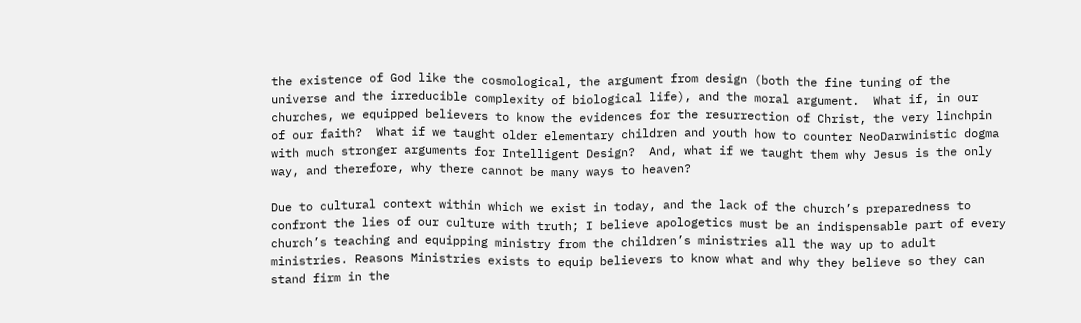the existence of God like the cosmological, the argument from design (both the fine tuning of the universe and the irreducible complexity of biological life), and the moral argument.  What if, in our churches, we equipped believers to know the evidences for the resurrection of Christ, the very linchpin of our faith?  What if we taught older elementary children and youth how to counter NeoDarwinistic dogma with much stronger arguments for Intelligent Design?  And, what if we taught them why Jesus is the only way, and therefore, why there cannot be many ways to heaven?

Due to cultural context within which we exist in today, and the lack of the church’s preparedness to confront the lies of our culture with truth; I believe apologetics must be an indispensable part of every church’s teaching and equipping ministry from the children’s ministries all the way up to adult ministries. Reasons Ministries exists to equip believers to know what and why they believe so they can stand firm in the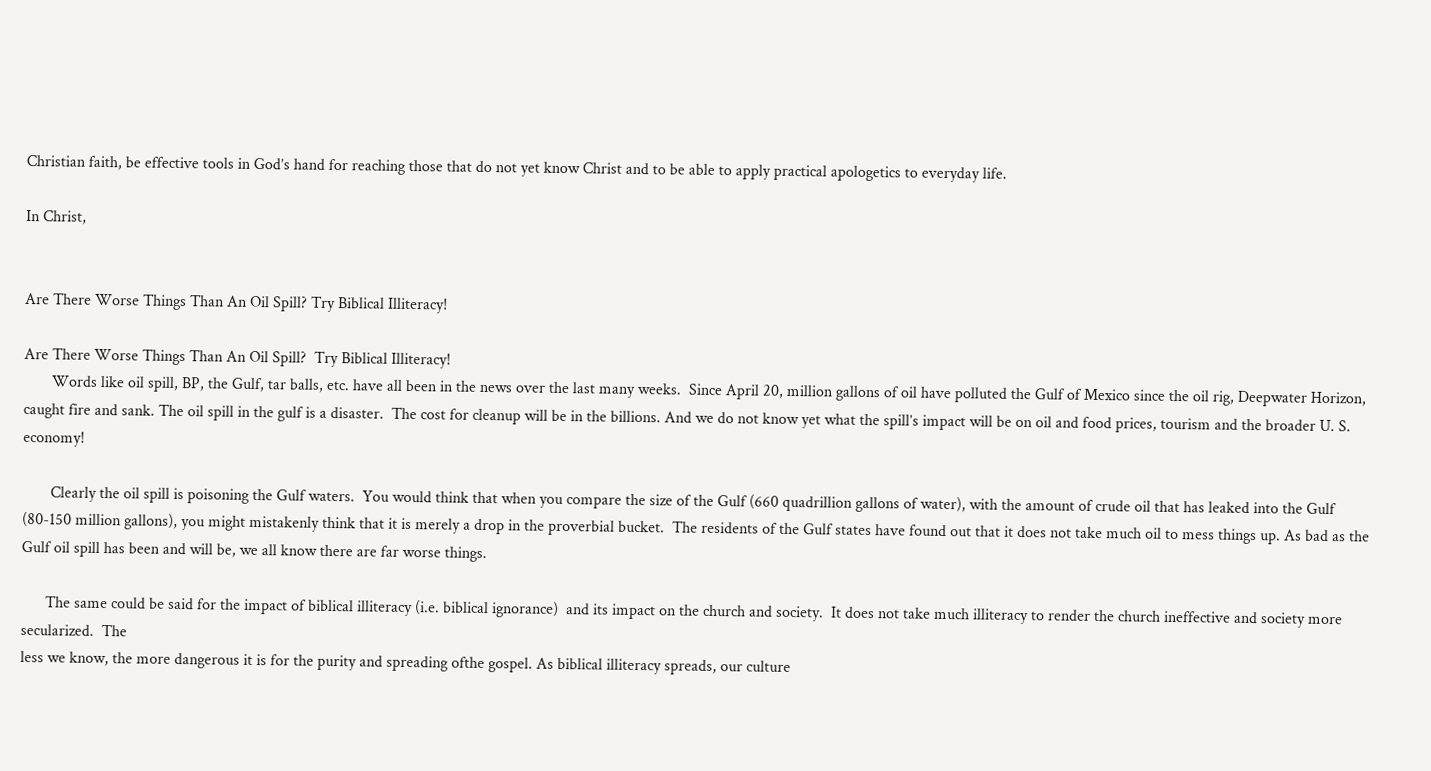Christian faith, be effective tools in God’s hand for reaching those that do not yet know Christ and to be able to apply practical apologetics to everyday life.

In Christ,


Are There Worse Things Than An Oil Spill? Try Biblical Illiteracy!

Are There Worse Things Than An Oil Spill?  Try Biblical Illiteracy!
       Words like oil spill, BP, the Gulf, tar balls, etc. have all been in the news over the last many weeks.  Since April 20, million gallons of oil have polluted the Gulf of Mexico since the oil rig, Deepwater Horizon, caught fire and sank. The oil spill in the gulf is a disaster.  The cost for cleanup will be in the billions. And we do not know yet what the spill’s impact will be on oil and food prices, tourism and the broader U. S. economy!

       Clearly the oil spill is poisoning the Gulf waters.  You would think that when you compare the size of the Gulf (660 quadrillion gallons of water), with the amount of crude oil that has leaked into the Gulf (80-150 million gallons), you might mistakenly think that it is merely a drop in the proverbial bucket.  The residents of the Gulf states have found out that it does not take much oil to mess things up. As bad as the Gulf oil spill has been and will be, we all know there are far worse things.

      The same could be said for the impact of biblical illiteracy (i.e. biblical ignorance)  and its impact on the church and society.  It does not take much illiteracy to render the church ineffective and society more secularized.  The
less we know, the more dangerous it is for the purity and spreading ofthe gospel. As biblical illiteracy spreads, our culture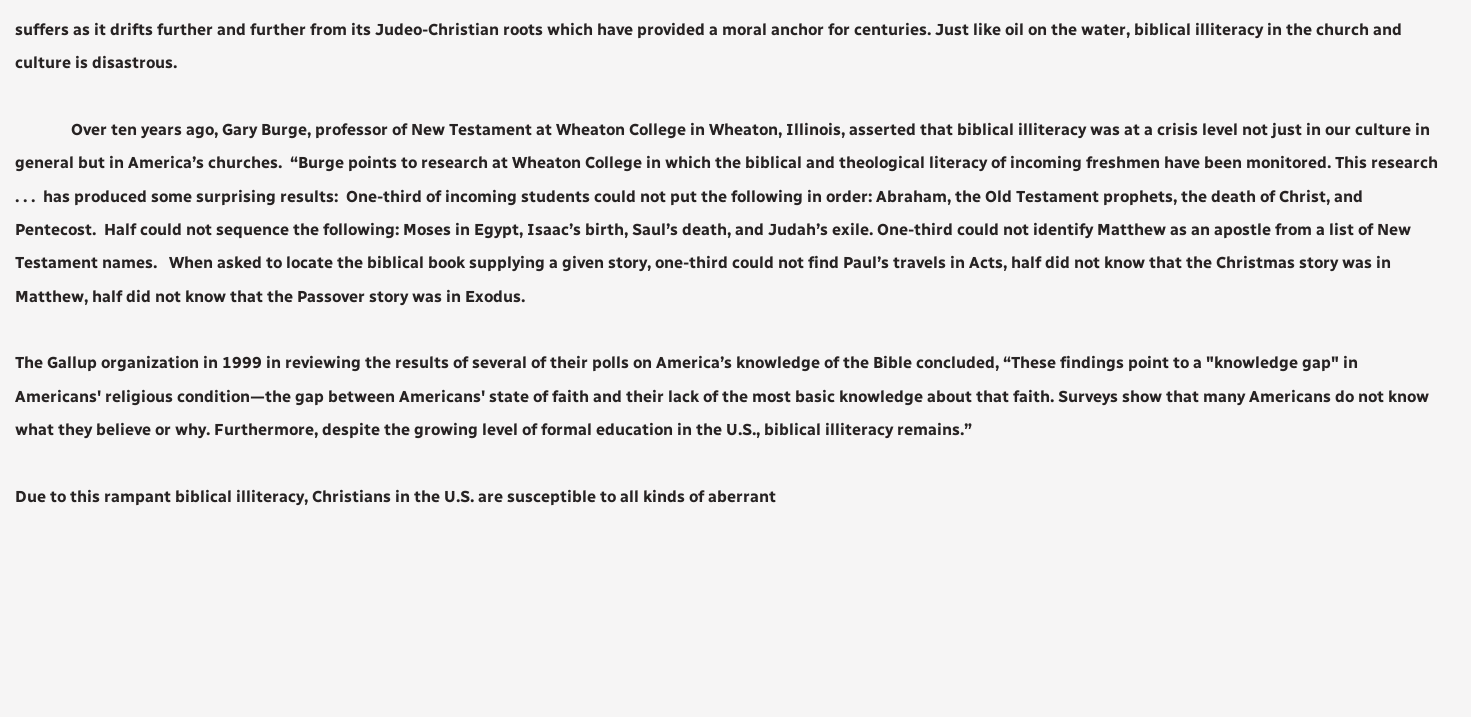suffers as it drifts further and further from its Judeo-Christian roots which have provided a moral anchor for centuries. Just like oil on the water, biblical illiteracy in the church and culture is disastrous.

              Over ten years ago, Gary Burge, professor of New Testament at Wheaton College in Wheaton, Illinois, asserted that biblical illiteracy was at a crisis level not just in our culture in general but in America’s churches.  “Burge points to research at Wheaton College in which the biblical and theological literacy of incoming freshmen have been monitored. This research . . .  has produced some surprising results:  One-third of incoming students could not put the following in order: Abraham, the Old Testament prophets, the death of Christ, and Pentecost.  Half could not sequence the following: Moses in Egypt, Isaac’s birth, Saul’s death, and Judah’s exile. One-third could not identify Matthew as an apostle from a list of New Testament names.   When asked to locate the biblical book supplying a given story, one-third could not find Paul’s travels in Acts, half did not know that the Christmas story was in Matthew, half did not know that the Passover story was in Exodus.

The Gallup organization in 1999 in reviewing the results of several of their polls on America’s knowledge of the Bible concluded, “These findings point to a "knowledge gap" in Americans' religious condition—the gap between Americans' state of faith and their lack of the most basic knowledge about that faith. Surveys show that many Americans do not know what they believe or why. Furthermore, despite the growing level of formal education in the U.S., biblical illiteracy remains.”

Due to this rampant biblical illiteracy, Christians in the U.S. are susceptible to all kinds of aberrant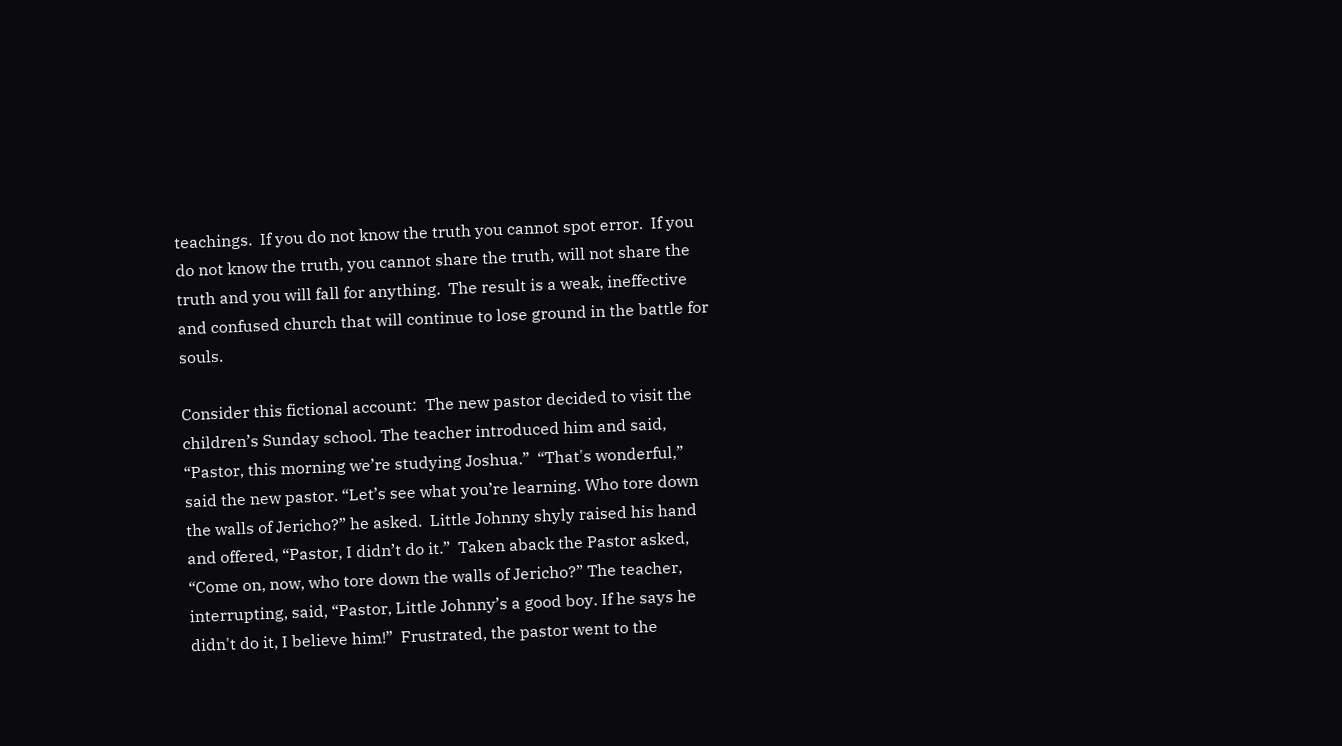teachings.  If you do not know the truth you cannot spot error.  If you do not know the truth, you cannot share the truth, will not share the truth and you will fall for anything.  The result is a weak, ineffective and confused church that will continue to lose ground in the battle for souls.

Consider this fictional account:  The new pastor decided to visit the children’s Sunday school. The teacher introduced him and said, “Pastor, this morning we’re studying Joshua.”  “That's wonderful,” said the new pastor. “Let’s see what you’re learning. Who tore down the walls of Jericho?” he asked.  Little Johnny shyly raised his hand and offered, “Pastor, I didn’t do it.”  Taken aback the Pastor asked, “Come on, now, who tore down the walls of Jericho?” The teacher, interrupting, said, “Pastor, Little Johnny’s a good boy. If he says he didn't do it, I believe him!”  Frustrated, the pastor went to the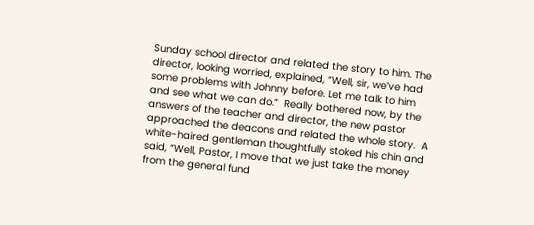Sunday school director and related the story to him. The director, looking worried, explained, “Well, sir, we’ve had some problems with Johnny before. Let me talk to him and see what we can do.”  Really bothered now, by the answers of the teacher and director, the new pastor approached the deacons and related the whole story.  A white-haired gentleman thoughtfully stoked his chin and said, “Well, Pastor, I move that we just take the money from the general fund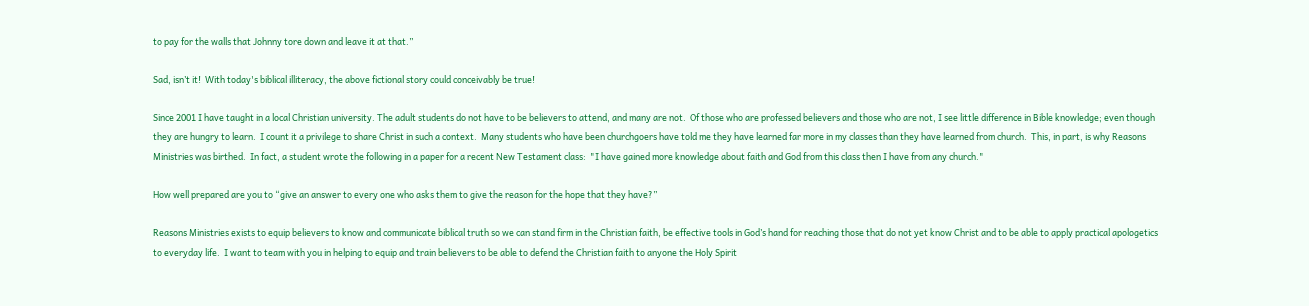to pay for the walls that Johnny tore down and leave it at that.”

Sad, isn’t it!  With today's biblical illiteracy, the above fictional story could conceivably be true!

Since 2001 I have taught in a local Christian university. The adult students do not have to be believers to attend, and many are not.  Of those who are professed believers and those who are not, I see little difference in Bible knowledge; even though they are hungry to learn.  I count it a privilege to share Christ in such a context.  Many students who have been churchgoers have told me they have learned far more in my classes than they have learned from church.  This, in part, is why Reasons Ministries was birthed.  In fact, a student wrote the following in a paper for a recent New Testament class:  "I have gained more knowledge about faith and God from this class then I have from any church."

How well prepared are you to “give an answer to every one who asks them to give the reason for the hope that they have?”

Reasons Ministries exists to equip believers to know and communicate biblical truth so we can stand firm in the Christian faith, be effective tools in God’s hand for reaching those that do not yet know Christ and to be able to apply practical apologetics to everyday life.  I want to team with you in helping to equip and train believers to be able to defend the Christian faith to anyone the Holy Spirit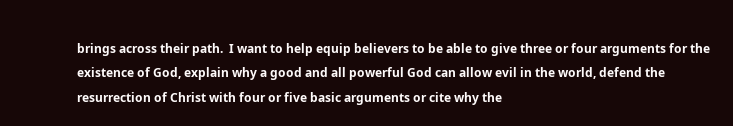brings across their path.  I want to help equip believers to be able to give three or four arguments for the existence of God, explain why a good and all powerful God can allow evil in the world, defend the resurrection of Christ with four or five basic arguments or cite why the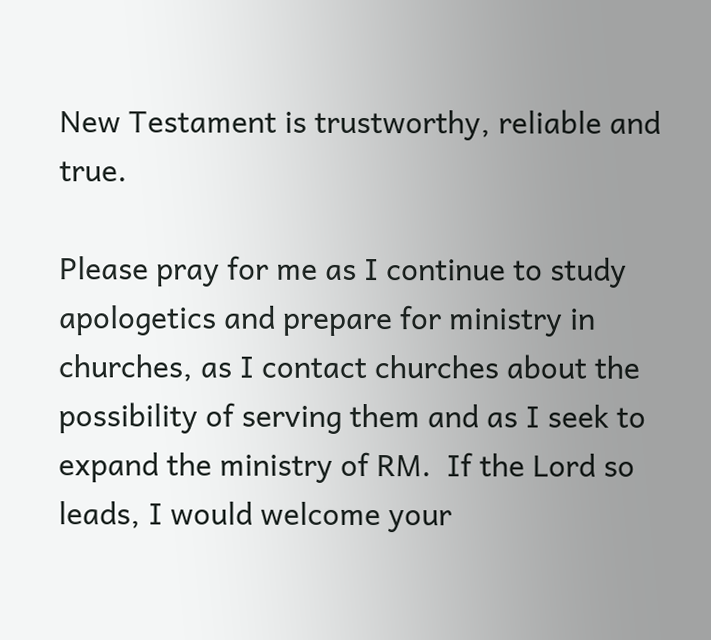New Testament is trustworthy, reliable and true.

Please pray for me as I continue to study apologetics and prepare for ministry in churches, as I contact churches about the possibility of serving them and as I seek to expand the ministry of RM.  If the Lord so leads, I would welcome your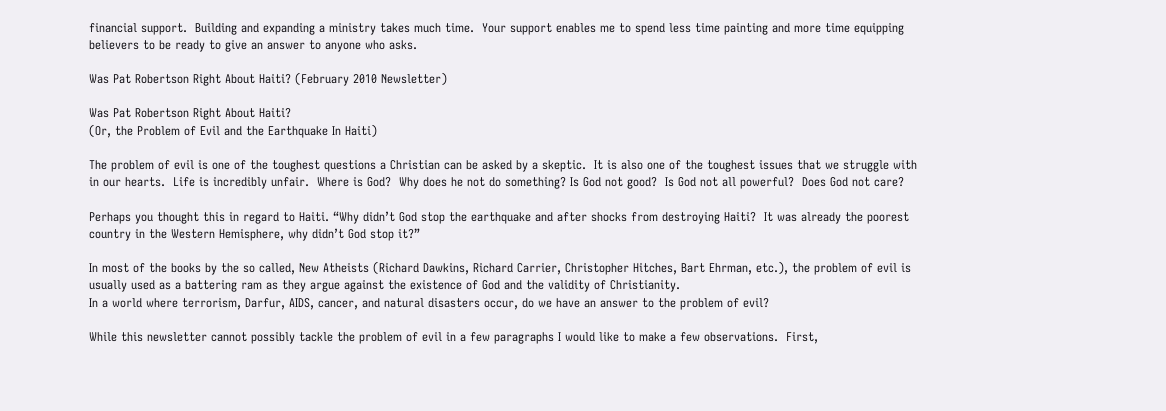financial support.  Building and expanding a ministry takes much time.  Your support enables me to spend less time painting and more time equipping believers to be ready to give an answer to anyone who asks.

Was Pat Robertson Right About Haiti? (February 2010 Newsletter)

Was Pat Robertson Right About Haiti?
(Or, the Problem of Evil and the Earthquake In Haiti)

The problem of evil is one of the toughest questions a Christian can be asked by a skeptic.  It is also one of the toughest issues that we struggle with in our hearts.  Life is incredibly unfair.  Where is God?  Why does he not do something? Is God not good?  Is God not all powerful?  Does God not care?

Perhaps you thought this in regard to Haiti. “Why didn’t God stop the earthquake and after shocks from destroying Haiti?  It was already the poorest country in the Western Hemisphere, why didn’t God stop it?”

In most of the books by the so called, New Atheists (Richard Dawkins, Richard Carrier, Christopher Hitches, Bart Ehrman, etc.), the problem of evil is usually used as a battering ram as they argue against the existence of God and the validity of Christianity.
In a world where terrorism, Darfur, AIDS, cancer, and natural disasters occur, do we have an answer to the problem of evil?

While this newsletter cannot possibly tackle the problem of evil in a few paragraphs I would like to make a few observations.  First,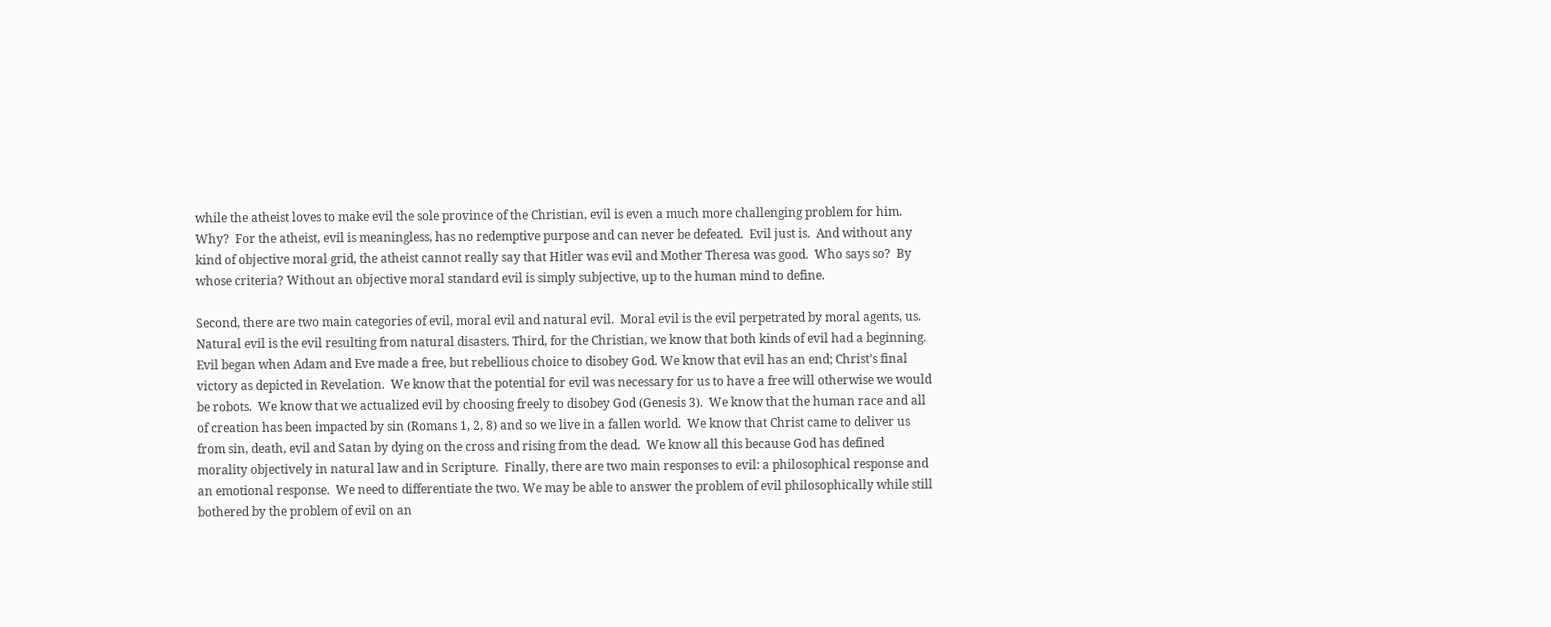while the atheist loves to make evil the sole province of the Christian, evil is even a much more challenging problem for him.  Why?  For the atheist, evil is meaningless, has no redemptive purpose and can never be defeated.  Evil just is.  And without any kind of objective moral grid, the atheist cannot really say that Hitler was evil and Mother Theresa was good.  Who says so?  By whose criteria? Without an objective moral standard evil is simply subjective, up to the human mind to define.

Second, there are two main categories of evil, moral evil and natural evil.  Moral evil is the evil perpetrated by moral agents, us.  Natural evil is the evil resulting from natural disasters. Third, for the Christian, we know that both kinds of evil had a beginning. Evil began when Adam and Eve made a free, but rebellious choice to disobey God. We know that evil has an end; Christ’s final victory as depicted in Revelation.  We know that the potential for evil was necessary for us to have a free will otherwise we would be robots.  We know that we actualized evil by choosing freely to disobey God (Genesis 3).  We know that the human race and all of creation has been impacted by sin (Romans 1, 2, 8) and so we live in a fallen world.  We know that Christ came to deliver us from sin, death, evil and Satan by dying on the cross and rising from the dead.  We know all this because God has defined morality objectively in natural law and in Scripture.  Finally, there are two main responses to evil: a philosophical response and an emotional response.  We need to differentiate the two. We may be able to answer the problem of evil philosophically while still bothered by the problem of evil on an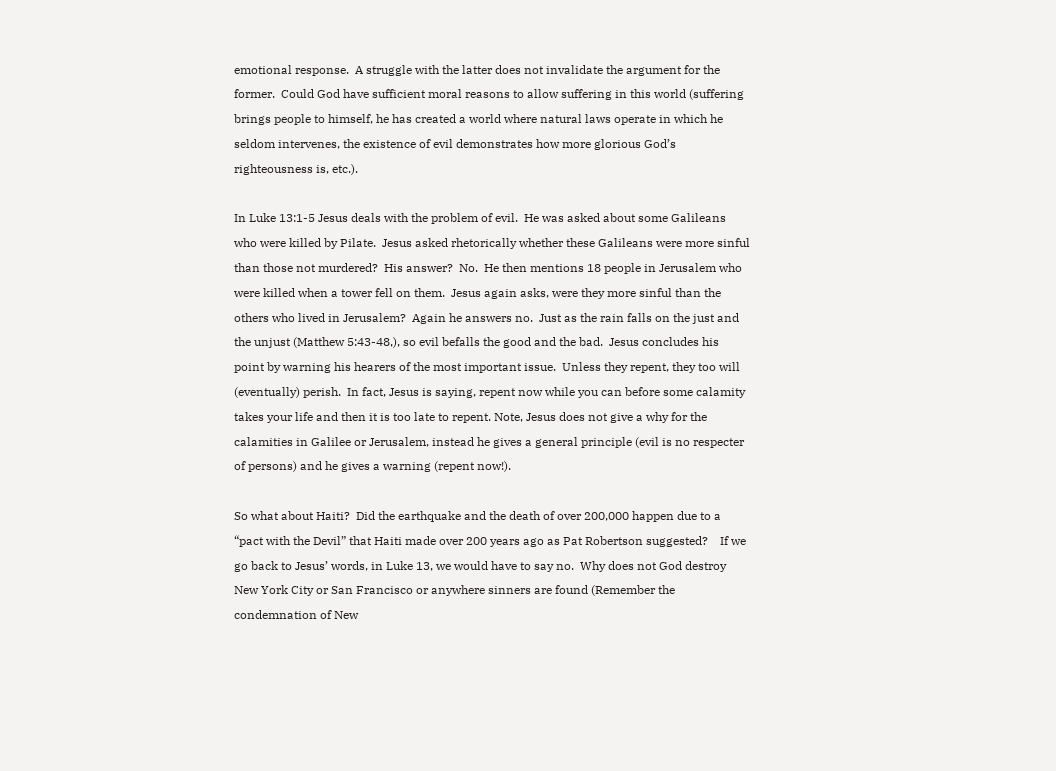emotional response.  A struggle with the latter does not invalidate the argument for the former.  Could God have sufficient moral reasons to allow suffering in this world (suffering brings people to himself, he has created a world where natural laws operate in which he seldom intervenes, the existence of evil demonstrates how more glorious God’s righteousness is, etc.).

In Luke 13:1-5 Jesus deals with the problem of evil.  He was asked about some Galileans who were killed by Pilate.  Jesus asked rhetorically whether these Galileans were more sinful than those not murdered?  His answer?  No.  He then mentions 18 people in Jerusalem who were killed when a tower fell on them.  Jesus again asks, were they more sinful than the others who lived in Jerusalem?  Again he answers no.  Just as the rain falls on the just and the unjust (Matthew 5:43-48,), so evil befalls the good and the bad.  Jesus concludes his point by warning his hearers of the most important issue.  Unless they repent, they too will (eventually) perish.  In fact, Jesus is saying, repent now while you can before some calamity takes your life and then it is too late to repent. Note, Jesus does not give a why for the calamities in Galilee or Jerusalem, instead he gives a general principle (evil is no respecter of persons) and he gives a warning (repent now!).

So what about Haiti?  Did the earthquake and the death of over 200,000 happen due to a “pact with the Devil” that Haiti made over 200 years ago as Pat Robertson suggested?    If we go back to Jesus’ words, in Luke 13, we would have to say no.  Why does not God destroy New York City or San Francisco or anywhere sinners are found (Remember the condemnation of New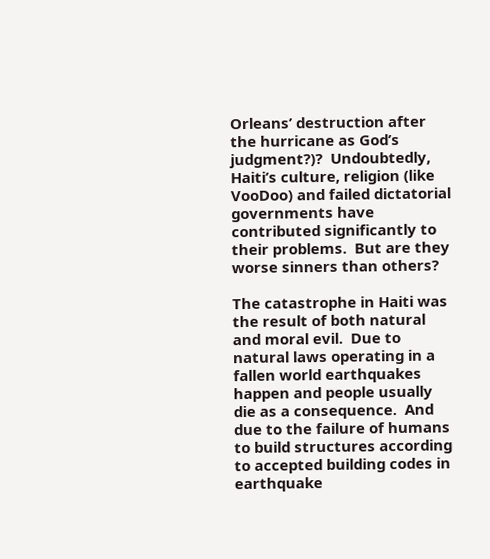Orleans’ destruction after the hurricane as God’s judgment?)?  Undoubtedly, Haiti’s culture, religion (like VooDoo) and failed dictatorial governments have contributed significantly to their problems.  But are they worse sinners than others?

The catastrophe in Haiti was the result of both natural and moral evil.  Due to natural laws operating in a fallen world earthquakes happen and people usually die as a consequence.  And due to the failure of humans to build structures according to accepted building codes in earthquake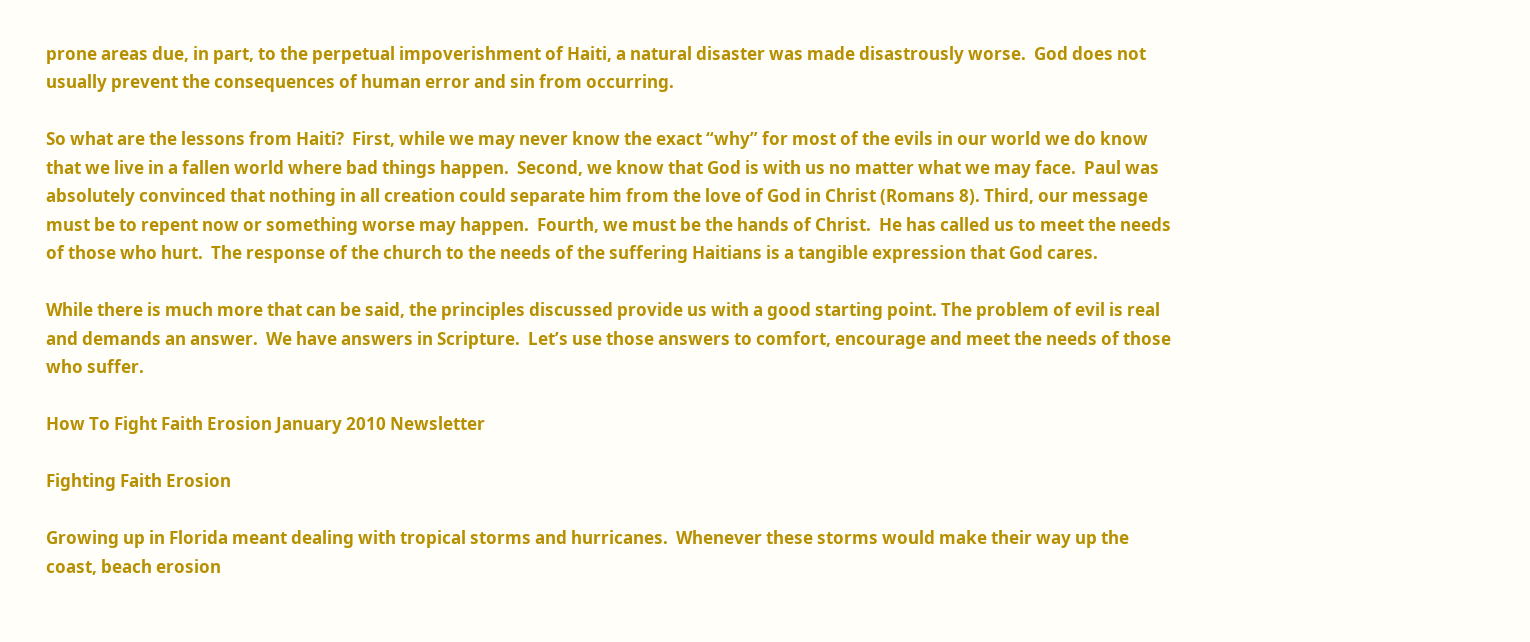prone areas due, in part, to the perpetual impoverishment of Haiti, a natural disaster was made disastrously worse.  God does not usually prevent the consequences of human error and sin from occurring.

So what are the lessons from Haiti?  First, while we may never know the exact “why” for most of the evils in our world we do know that we live in a fallen world where bad things happen.  Second, we know that God is with us no matter what we may face.  Paul was absolutely convinced that nothing in all creation could separate him from the love of God in Christ (Romans 8). Third, our message must be to repent now or something worse may happen.  Fourth, we must be the hands of Christ.  He has called us to meet the needs of those who hurt.  The response of the church to the needs of the suffering Haitians is a tangible expression that God cares.

While there is much more that can be said, the principles discussed provide us with a good starting point. The problem of evil is real and demands an answer.  We have answers in Scripture.  Let’s use those answers to comfort, encourage and meet the needs of those who suffer.

How To Fight Faith Erosion January 2010 Newsletter

Fighting Faith Erosion

Growing up in Florida meant dealing with tropical storms and hurricanes.  Whenever these storms would make their way up the coast, beach erosion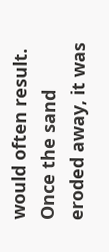would often result.  Once the sand eroded away, it was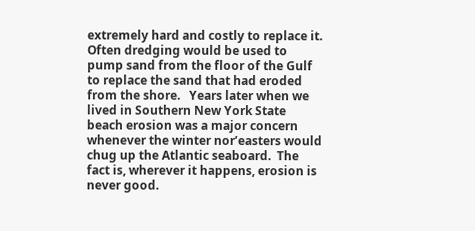extremely hard and costly to replace it.  Often dredging would be used to pump sand from the floor of the Gulf to replace the sand that had eroded from the shore.   Years later when we lived in Southern New York State beach erosion was a major concern whenever the winter nor’easters would chug up the Atlantic seaboard.  The fact is, wherever it happens, erosion is never good.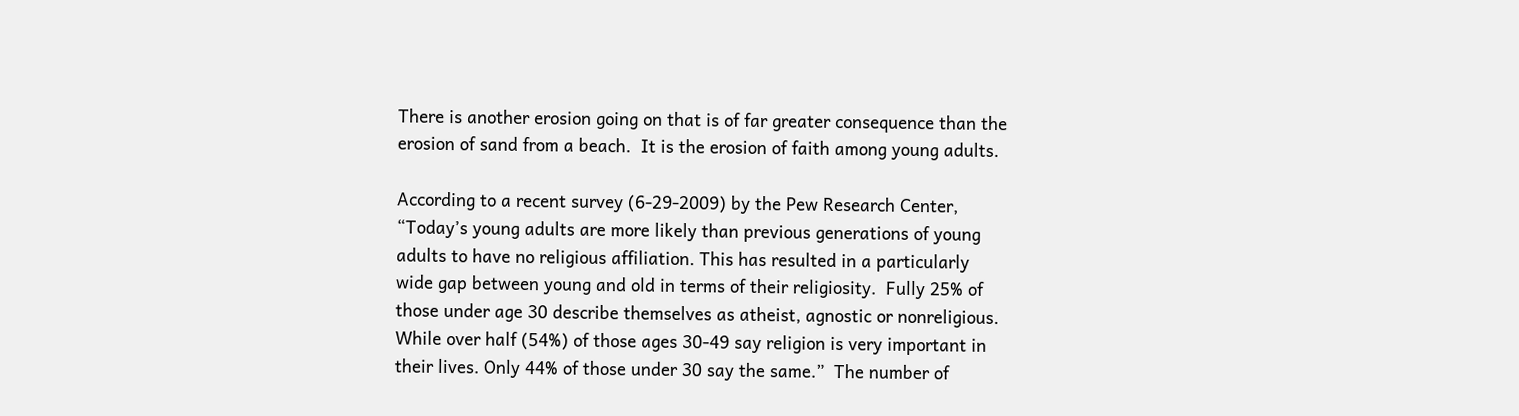There is another erosion going on that is of far greater consequence than the erosion of sand from a beach.  It is the erosion of faith among young adults.

According to a recent survey (6-29-2009) by the Pew Research Center, “Today’s young adults are more likely than previous generations of young adults to have no religious affiliation. This has resulted in a particularly wide gap between young and old in terms of their religiosity.  Fully 25% of those under age 30 describe themselves as atheist, agnostic or nonreligious. While over half (54%) of those ages 30-49 say religion is very important in their lives. Only 44% of those under 30 say the same.”  The number of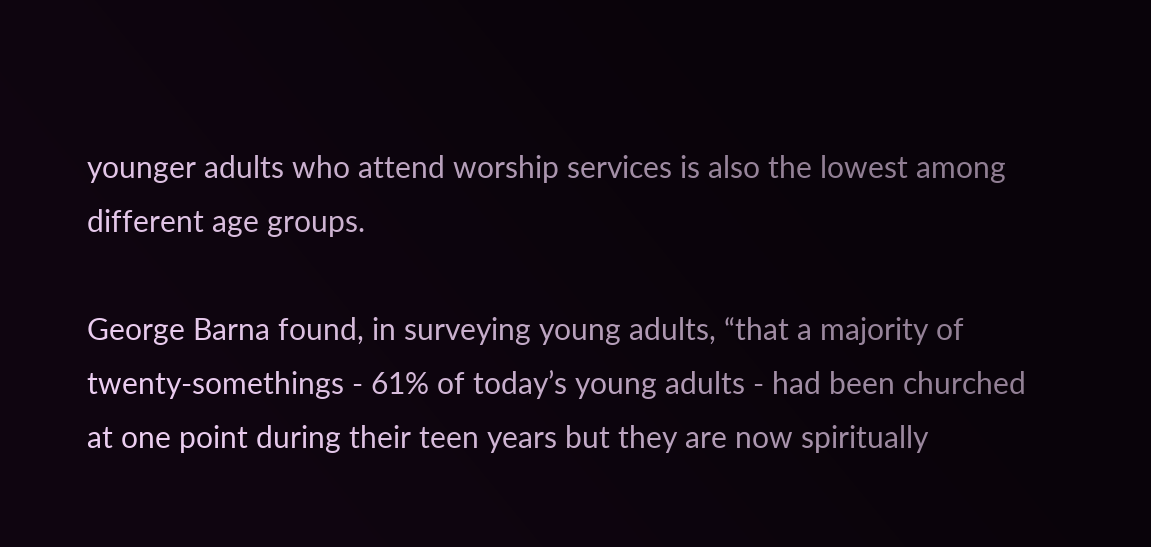younger adults who attend worship services is also the lowest among different age groups.

George Barna found, in surveying young adults, “that a majority of twenty-somethings - 61% of today’s young adults - had been churched at one point during their teen years but they are now spiritually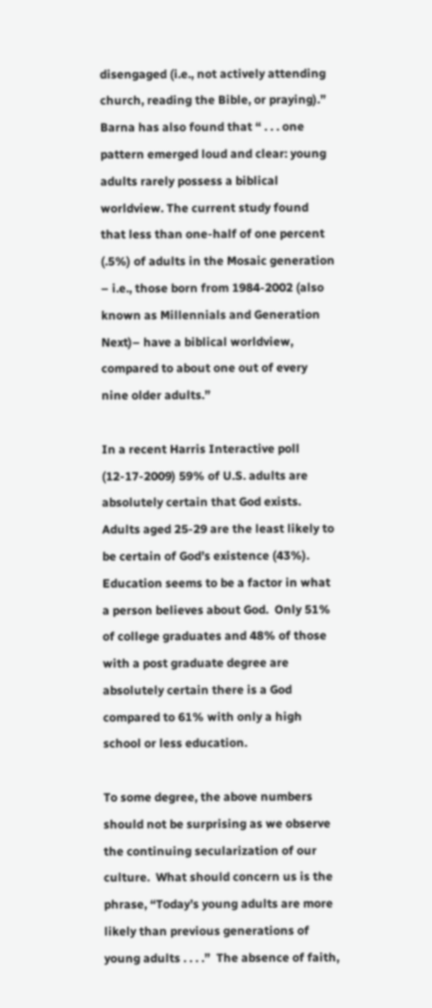disengaged (i.e., not actively attending church, reading the Bible, or praying).”  Barna has also found that “ . . . one pattern emerged loud and clear: young adults rarely possess a biblical worldview. The current study found that less than one-half of one percent (.5%) of adults in the Mosaic generation – i.e., those born from 1984-2002 (also known as Millennials and Generation Next)– have a biblical worldview, compared to about one out of every nine older adults.”

In a recent Harris Interactive poll (12-17-2009) 59% of U.S. adults are absolutely certain that God exists.  Adults aged 25-29 are the least likely to be certain of God’s existence (43%).  Education seems to be a factor in what a person believes about God.  Only 51% of college graduates and 48% of those with a post graduate degree are absolutely certain there is a God compared to 61% with only a high school or less education.

To some degree, the above numbers should not be surprising as we observe the continuing secularization of our culture.  What should concern us is the phrase, “Today’s young adults are more likely than previous generations of young adults . . . .”  The absence of faith,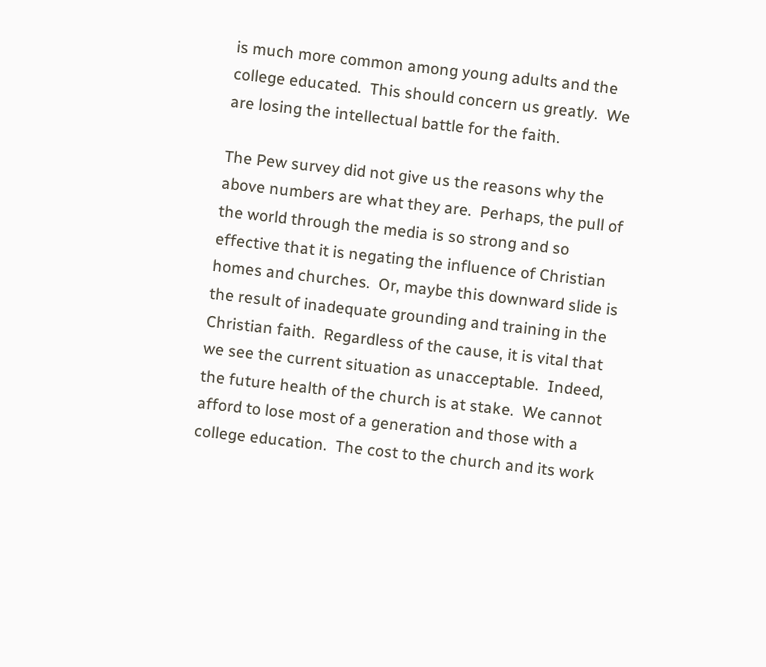is much more common among young adults and the college educated.  This should concern us greatly.  We are losing the intellectual battle for the faith.

The Pew survey did not give us the reasons why the above numbers are what they are.  Perhaps, the pull of the world through the media is so strong and so effective that it is negating the influence of Christian homes and churches.  Or, maybe this downward slide is the result of inadequate grounding and training in the Christian faith.  Regardless of the cause, it is vital that we see the current situation as unacceptable.  Indeed, the future health of the church is at stake.  We cannot afford to lose most of a generation and those with a college education.  The cost to the church and its work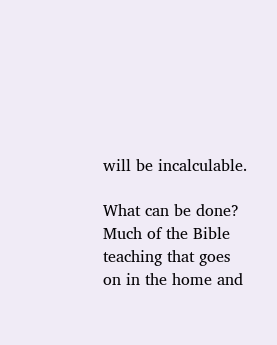will be incalculable.

What can be done?  Much of the Bible teaching that goes on in the home and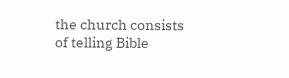the church consists of telling Bible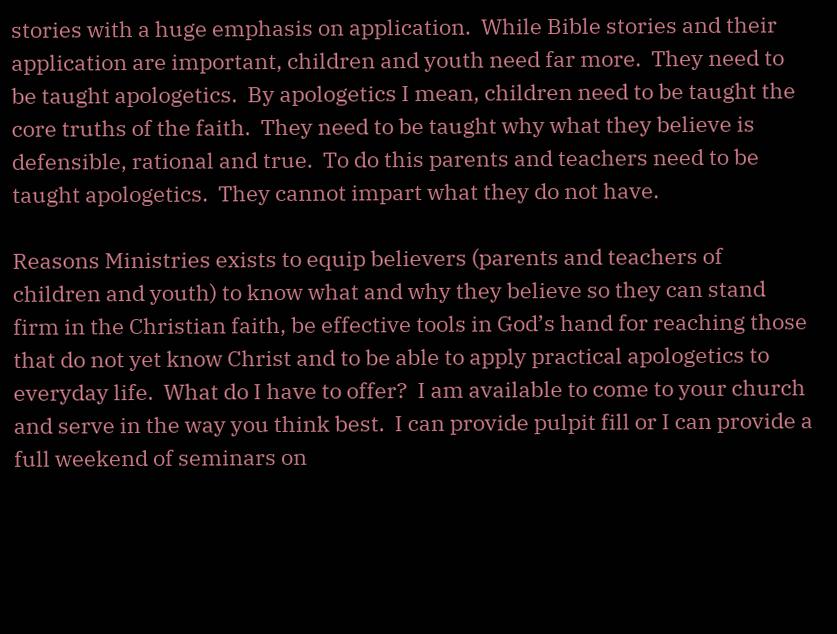stories with a huge emphasis on application.  While Bible stories and their application are important, children and youth need far more.  They need to be taught apologetics.  By apologetics I mean, children need to be taught the core truths of the faith.  They need to be taught why what they believe is defensible, rational and true.  To do this parents and teachers need to be taught apologetics.  They cannot impart what they do not have.

Reasons Ministries exists to equip believers (parents and teachers of children and youth) to know what and why they believe so they can stand firm in the Christian faith, be effective tools in God’s hand for reaching those that do not yet know Christ and to be able to apply practical apologetics to everyday life.  What do I have to offer?  I am available to come to your church and serve in the way you think best.  I can provide pulpit fill or I can provide a full weekend of seminars on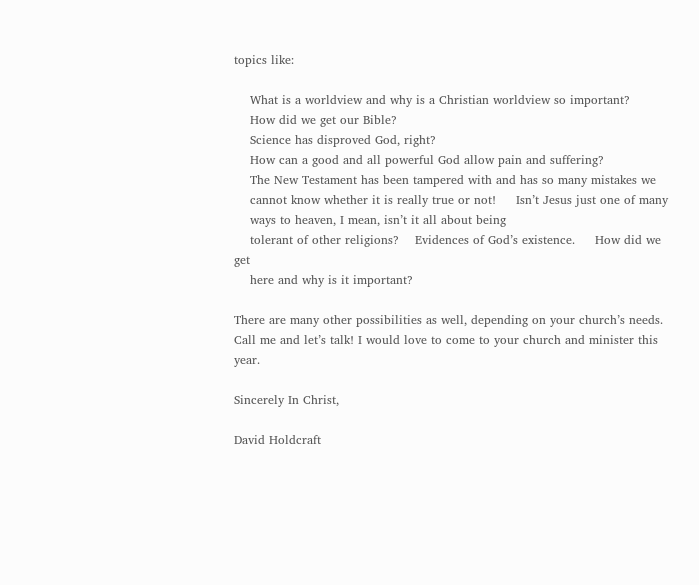topics like:

    What is a worldview and why is a Christian worldview so important?
    How did we get our Bible?
    Science has disproved God, right?
    How can a good and all powerful God allow pain and suffering?
    The New Testament has been tampered with and has so many mistakes we
    cannot know whether it is really true or not!     Isn’t Jesus just one of many
    ways to heaven, I mean, isn’t it all about being
    tolerant of other religions?    Evidences of God’s existence.     How did we get
    here and why is it important?

There are many other possibilities as well, depending on your church’s needs.  Call me and let’s talk! I would love to come to your church and minister this year.

Sincerely In Christ,

David Holdcraft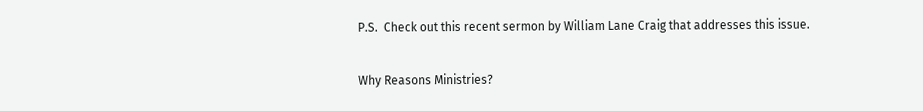P.S.  Check out this recent sermon by William Lane Craig that addresses this issue.

Why Reasons Ministries?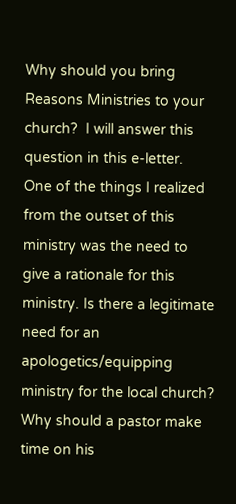Why should you bring Reasons Ministries to your church?  I will answer this question in this e-letter.  One of the things I realized from the outset of this ministry was the need to give a rationale for this ministry. Is there a legitimate need for an apologetics/equipping ministry for the local church?  Why should a pastor make time on his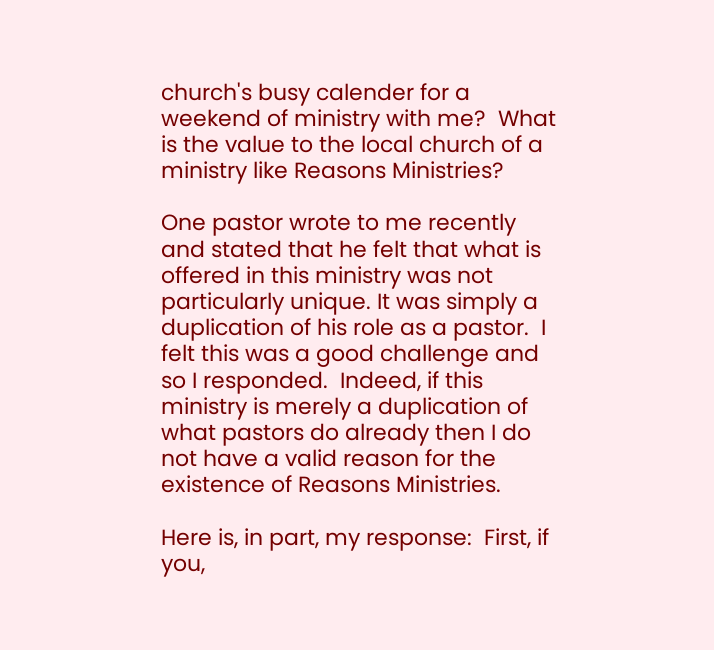church's busy calender for a weekend of ministry with me?  What is the value to the local church of a ministry like Reasons Ministries?

One pastor wrote to me recently and stated that he felt that what is offered in this ministry was not particularly unique. It was simply a duplication of his role as a pastor.  I felt this was a good challenge and so I responded.  Indeed, if this ministry is merely a duplication of what pastors do already then I do not have a valid reason for the existence of Reasons Ministries.

Here is, in part, my response:  First, if you,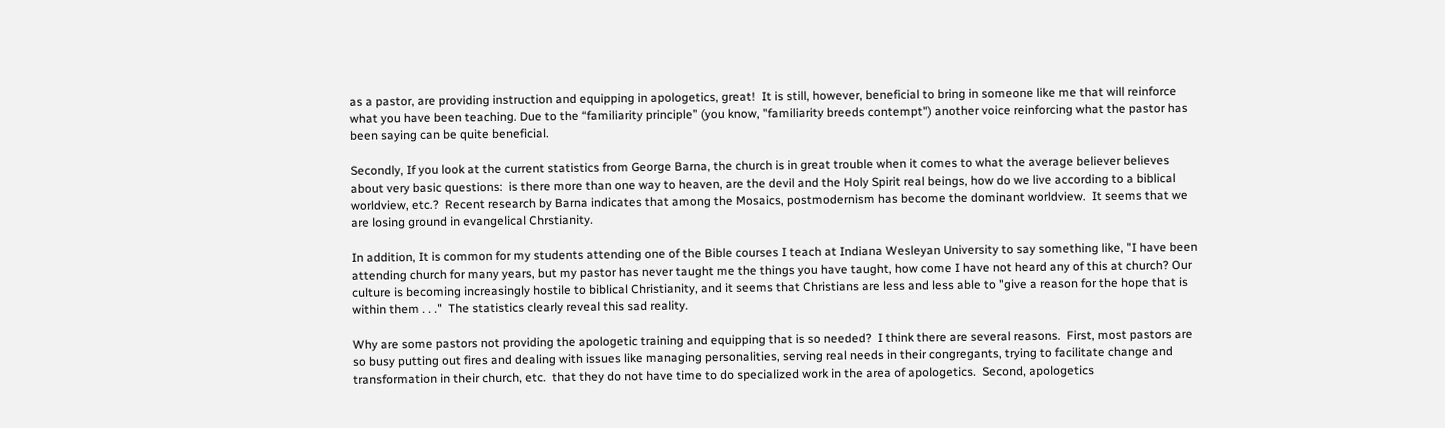as a pastor, are providing instruction and equipping in apologetics, great!  It is still, however, beneficial to bring in someone like me that will reinforce what you have been teaching. Due to the “familiarity principle” (you know, "familiarity breeds contempt") another voice reinforcing what the pastor has been saying can be quite beneficial.

Secondly, If you look at the current statistics from George Barna, the church is in great trouble when it comes to what the average believer believes about very basic questions:  is there more than one way to heaven, are the devil and the Holy Spirit real beings, how do we live according to a biblical worldview, etc.?  Recent research by Barna indicates that among the Mosaics, postmodernism has become the dominant worldview.  It seems that we are losing ground in evangelical Chrstianity.

In addition, It is common for my students attending one of the Bible courses I teach at Indiana Wesleyan University to say something like, "I have been attending church for many years, but my pastor has never taught me the things you have taught, how come I have not heard any of this at church? Our culture is becoming increasingly hostile to biblical Christianity, and it seems that Christians are less and less able to "give a reason for the hope that is within them . . ."  The statistics clearly reveal this sad reality.

Why are some pastors not providing the apologetic training and equipping that is so needed?  I think there are several reasons.  First, most pastors are so busy putting out fires and dealing with issues like managing personalities, serving real needs in their congregants, trying to facilitate change and transformation in their church, etc.  that they do not have time to do specialized work in the area of apologetics.  Second, apologetics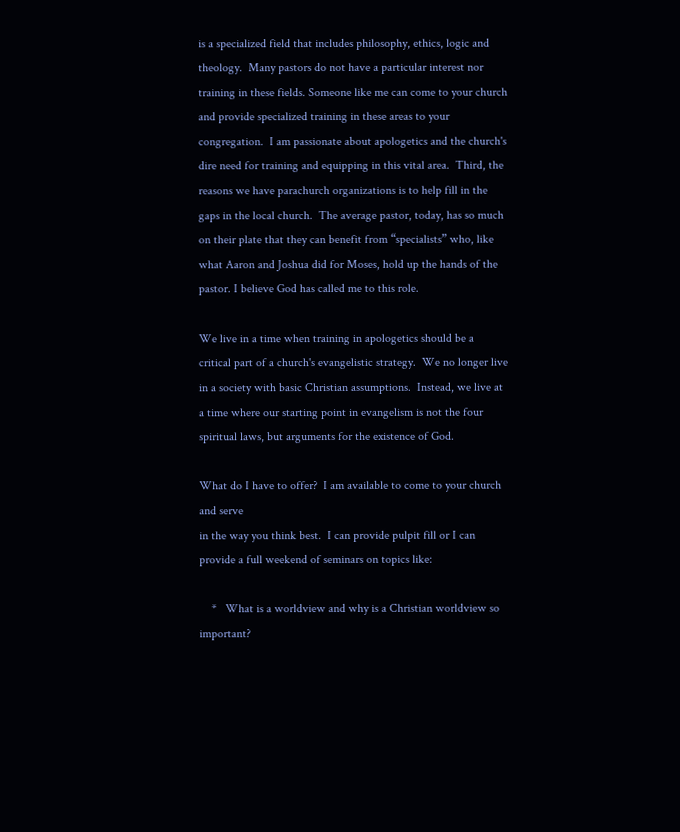is a specialized field that includes philosophy, ethics, logic and theology.  Many pastors do not have a particular interest nor training in these fields. Someone like me can come to your church and provide specialized training in these areas to your congregation.  I am passionate about apologetics and the church's dire need for training and equipping in this vital area.  Third, the reasons we have parachurch organizations is to help fill in the gaps in the local church.  The average pastor, today, has so much on their plate that they can benefit from “specialists” who, like what Aaron and Joshua did for Moses, hold up the hands of the pastor. I believe God has called me to this role.

We live in a time when training in apologetics should be a critical part of a church's evangelistic strategy.  We no longer live in a society with basic Christian assumptions.  Instead, we live at a time where our starting point in evangelism is not the four spiritual laws, but arguments for the existence of God.

What do I have to offer?  I am available to come to your church and serve
in the way you think best.  I can provide pulpit fill or I can provide a full weekend of seminars on topics like:

    *   What is a worldview and why is a Christian worldview so important?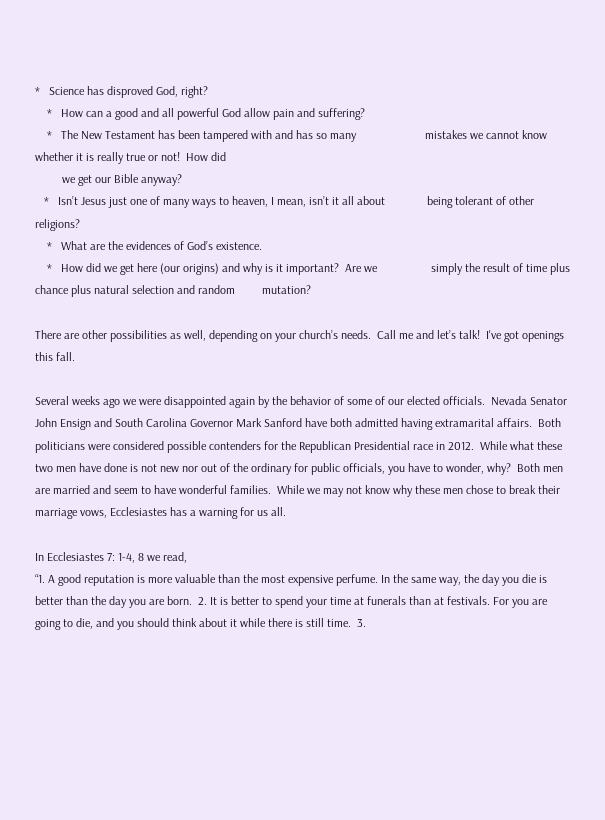*   Science has disproved God, right?
    *   How can a good and all powerful God allow pain and suffering?
    *   The New Testament has been tampered with and has so many                       mistakes we cannot know whether it is really true or not!  How did
         we get our Bible anyway?
   *   Isn’t Jesus just one of many ways to heaven, I mean, isn’t it all about              being tolerant of other religions?
    *   What are the evidences of God’s existence.
    *   How did we get here (our origins) and why is it important?  Are we                  simply the result of time plus chance plus natural selection and random         mutation?

There are other possibilities as well, depending on your church’s needs.  Call me and let’s talk!  I've got openings this fall.

Several weeks ago we were disappointed again by the behavior of some of our elected officials.  Nevada Senator John Ensign and South Carolina Governor Mark Sanford have both admitted having extramarital affairs.  Both politicians were considered possible contenders for the Republican Presidential race in 2012.  While what these two men have done is not new nor out of the ordinary for public officials, you have to wonder, why?  Both men are married and seem to have wonderful families.  While we may not know why these men chose to break their marriage vows, Ecclesiastes has a warning for us all.

In Ecclesiastes 7: 1-4, 8 we read,
“1. A good reputation is more valuable than the most expensive perfume. In the same way, the day you die is better than the day you are born.  2. It is better to spend your time at funerals than at festivals. For you are going to die, and you should think about it while there is still time.  3.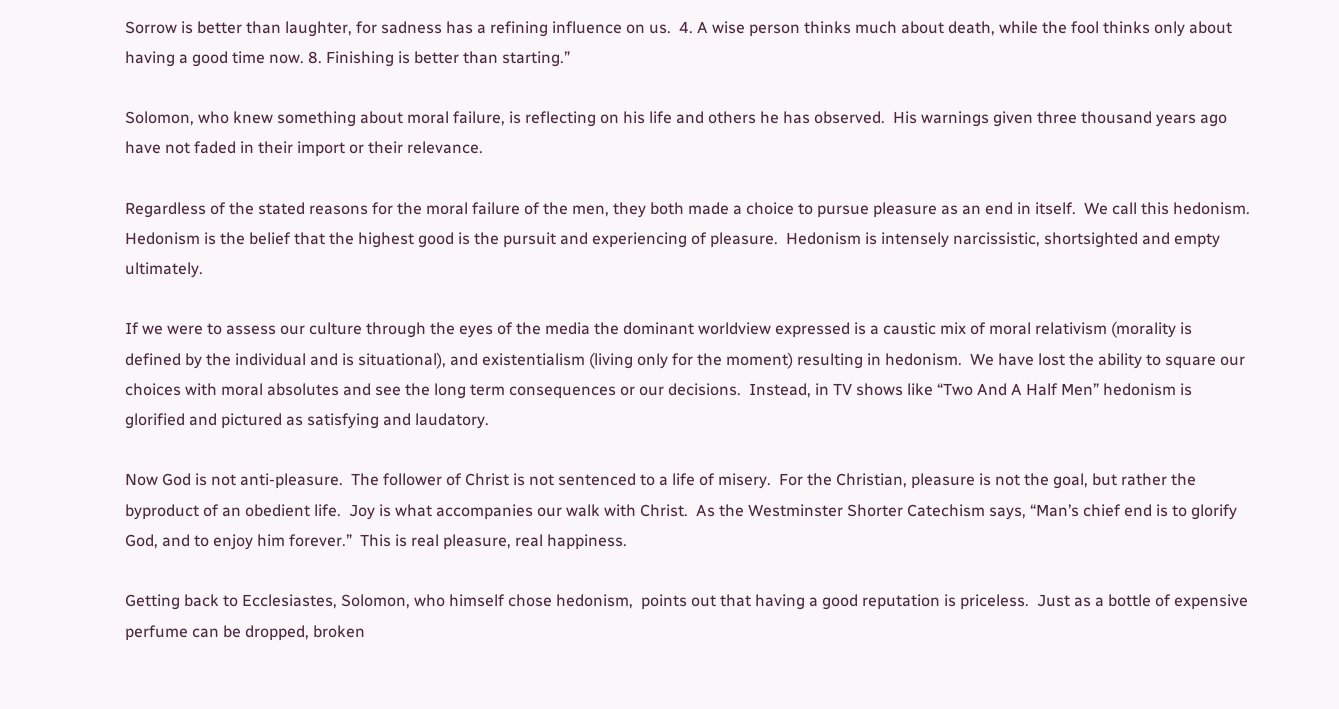Sorrow is better than laughter, for sadness has a refining influence on us.  4. A wise person thinks much about death, while the fool thinks only about having a good time now. 8. Finishing is better than starting.”

Solomon, who knew something about moral failure, is reflecting on his life and others he has observed.  His warnings given three thousand years ago have not faded in their import or their relevance.

Regardless of the stated reasons for the moral failure of the men, they both made a choice to pursue pleasure as an end in itself.  We call this hedonism.  Hedonism is the belief that the highest good is the pursuit and experiencing of pleasure.  Hedonism is intensely narcissistic, shortsighted and empty ultimately.

If we were to assess our culture through the eyes of the media the dominant worldview expressed is a caustic mix of moral relativism (morality is defined by the individual and is situational), and existentialism (living only for the moment) resulting in hedonism.  We have lost the ability to square our choices with moral absolutes and see the long term consequences or our decisions.  Instead, in TV shows like “Two And A Half Men” hedonism is glorified and pictured as satisfying and laudatory.

Now God is not anti-pleasure.  The follower of Christ is not sentenced to a life of misery.  For the Christian, pleasure is not the goal, but rather the byproduct of an obedient life.  Joy is what accompanies our walk with Christ.  As the Westminster Shorter Catechism says, “Man’s chief end is to glorify God, and to enjoy him forever.”  This is real pleasure, real happiness.

Getting back to Ecclesiastes, Solomon, who himself chose hedonism,  points out that having a good reputation is priceless.  Just as a bottle of expensive perfume can be dropped, broken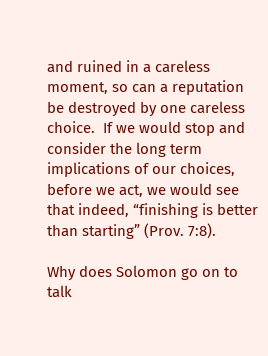and ruined in a careless moment, so can a reputation be destroyed by one careless choice.  If we would stop and consider the long term implications of our choices, before we act, we would see that indeed, “finishing is better than starting” (Prov. 7:8).

Why does Solomon go on to talk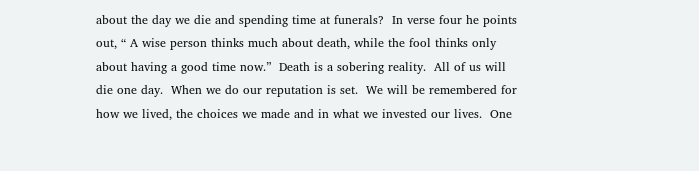about the day we die and spending time at funerals?  In verse four he points out, “ A wise person thinks much about death, while the fool thinks only about having a good time now.”  Death is a sobering reality.  All of us will die one day.  When we do our reputation is set.  We will be remembered for how we lived, the choices we made and in what we invested our lives.  One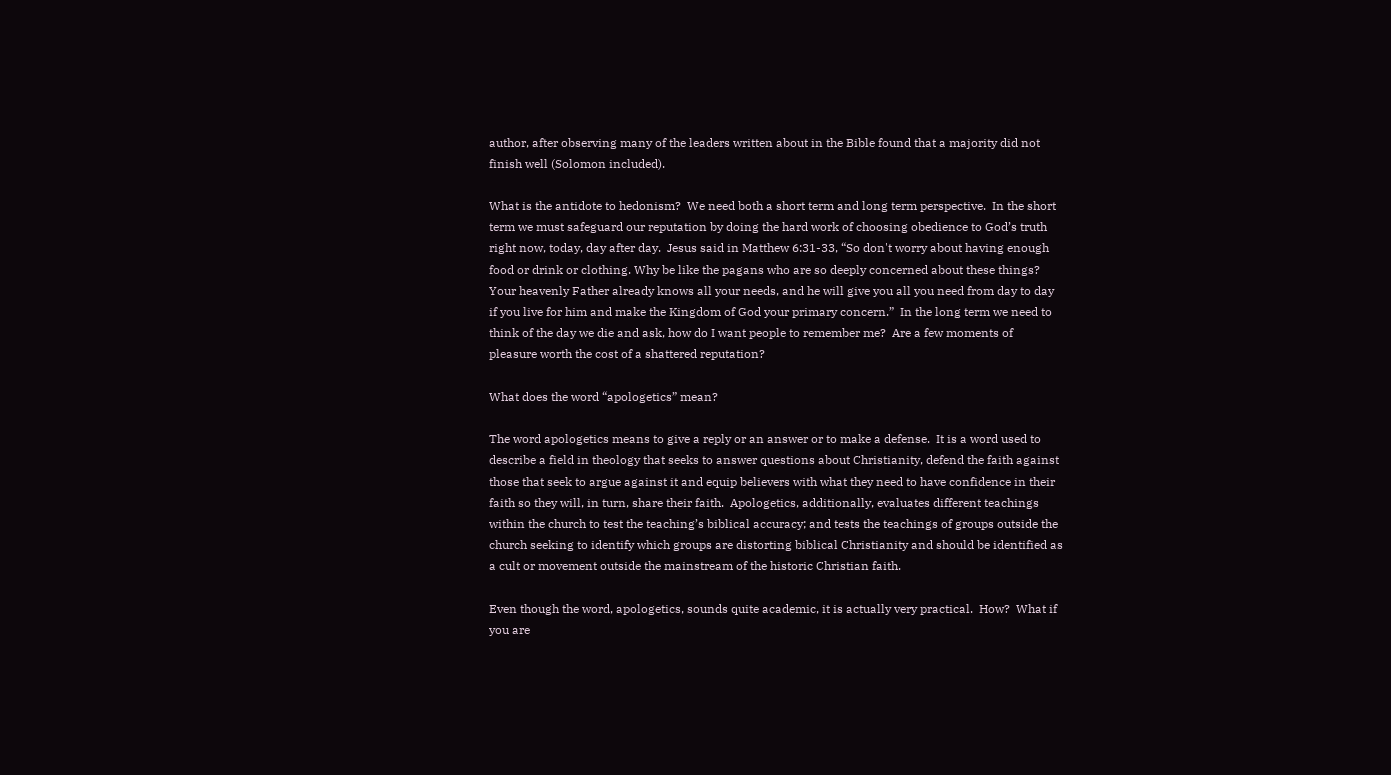author, after observing many of the leaders written about in the Bible found that a majority did not finish well (Solomon included).

What is the antidote to hedonism?  We need both a short term and long term perspective.  In the short term we must safeguard our reputation by doing the hard work of choosing obedience to God’s truth right now, today, day after day.  Jesus said in Matthew 6:31-33, “So don't worry about having enough food or drink or clothing. Why be like the pagans who are so deeply concerned about these things? Your heavenly Father already knows all your needs, and he will give you all you need from day to day if you live for him and make the Kingdom of God your primary concern.”  In the long term we need to think of the day we die and ask, how do I want people to remember me?  Are a few moments of pleasure worth the cost of a shattered reputation?

What does the word “apologetics” mean?

The word apologetics means to give a reply or an answer or to make a defense.  It is a word used to describe a field in theology that seeks to answer questions about Christianity, defend the faith against those that seek to argue against it and equip believers with what they need to have confidence in their faith so they will, in turn, share their faith.  Apologetics, additionally, evaluates different teachings within the church to test the teaching’s biblical accuracy; and tests the teachings of groups outside the church seeking to identify which groups are distorting biblical Christianity and should be identified as a cult or movement outside the mainstream of the historic Christian faith.

Even though the word, apologetics, sounds quite academic, it is actually very practical.  How?  What if you are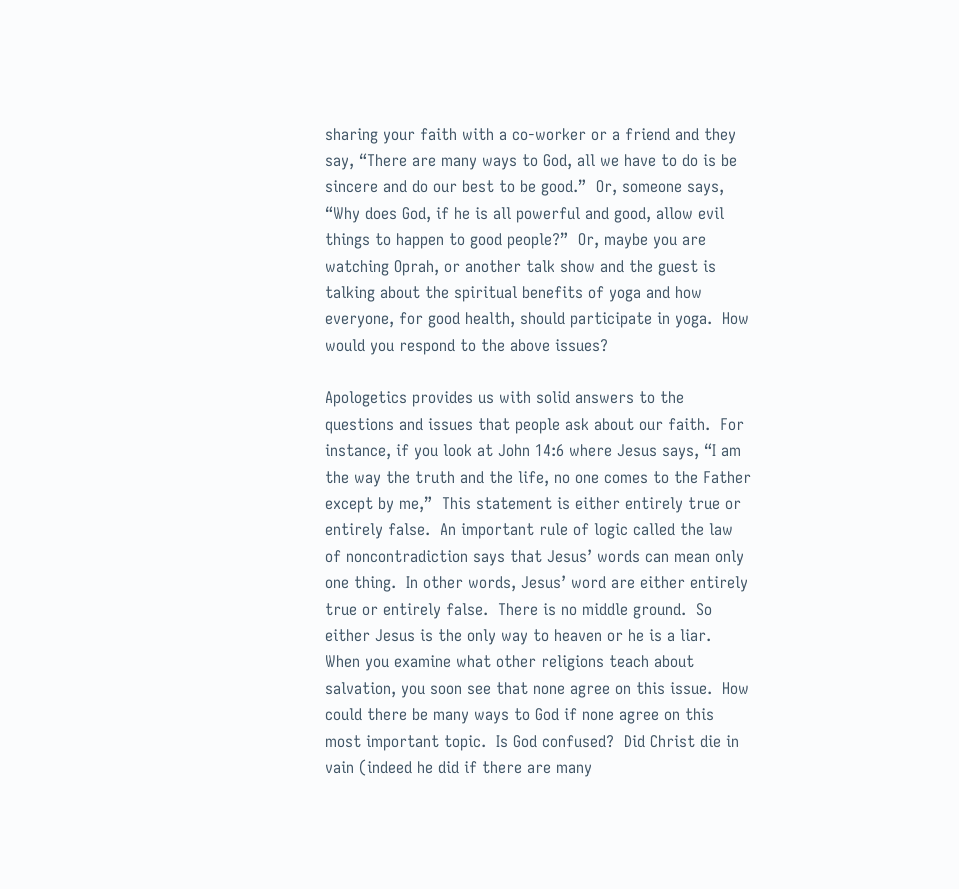sharing your faith with a co-worker or a friend and they say, “There are many ways to God, all we have to do is be sincere and do our best to be good.”  Or, someone says, “Why does God, if he is all powerful and good, allow evil things to happen to good people?”  Or, maybe you are watching Oprah, or another talk show and the guest is talking about the spiritual benefits of yoga and how everyone, for good health, should participate in yoga.  How would you respond to the above issues?

Apologetics provides us with solid answers to the questions and issues that people ask about our faith.  For instance, if you look at John 14:6 where Jesus says, “I am the way the truth and the life, no one comes to the Father except by me,”  This statement is either entirely true or entirely false.  An important rule of logic called the law of noncontradiction says that Jesus’ words can mean only one thing.  In other words, Jesus’ word are either entirely true or entirely false.  There is no middle ground.  So either Jesus is the only way to heaven or he is a liar.  When you examine what other religions teach about salvation, you soon see that none agree on this issue.  How could there be many ways to God if none agree on this most important topic.  Is God confused?  Did Christ die in vain (indeed he did if there are many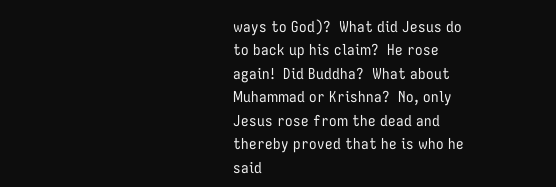ways to God)?  What did Jesus do to back up his claim?  He rose again!  Did Buddha?  What about Muhammad or Krishna?  No, only Jesus rose from the dead and thereby proved that he is who he said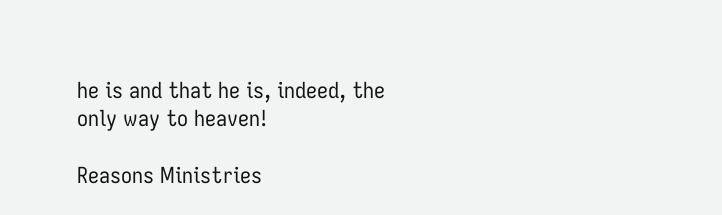he is and that he is, indeed, the only way to heaven!

Reasons Ministries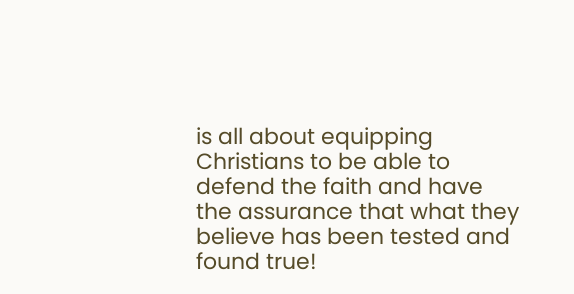is all about equipping Christians to be able to defend the faith and have the assurance that what they believe has been tested and found true!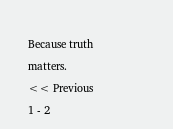Because truth matters.
<< Previous 1 - 2